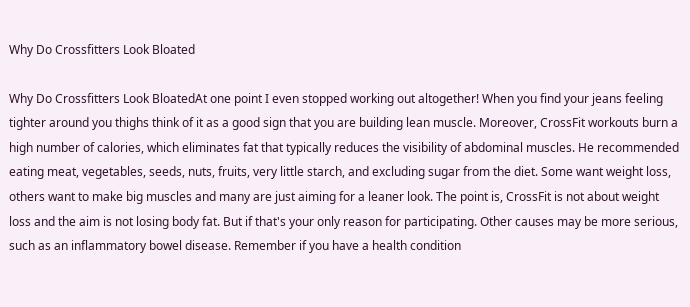Why Do Crossfitters Look Bloated

Why Do Crossfitters Look BloatedAt one point I even stopped working out altogether! When you find your jeans feeling tighter around you thighs think of it as a good sign that you are building lean muscle. Moreover, CrossFit workouts burn a high number of calories, which eliminates fat that typically reduces the visibility of abdominal muscles. He recommended eating meat, vegetables, seeds, nuts, fruits, very little starch, and excluding sugar from the diet. Some want weight loss, others want to make big muscles and many are just aiming for a leaner look. The point is, CrossFit is not about weight loss and the aim is not losing body fat. But if that's your only reason for participating. Other causes may be more serious, such as an inflammatory bowel disease. Remember if you have a health condition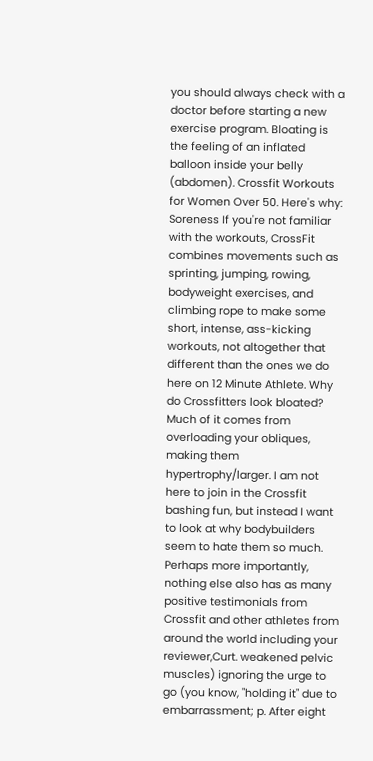you should always check with a doctor before starting a new exercise program. Bloating is the feeling of an inflated balloon inside your belly (abdomen). Crossfit Workouts for Women Over 50. Here's why: Soreness If you're not familiar with the workouts, CrossFit combines movements such as sprinting, jumping, rowing, bodyweight exercises, and climbing rope to make some short, intense, ass-kicking workouts, not altogether that different than the ones we do here on 12 Minute Athlete. Why do Crossfitters look bloated? Much of it comes from overloading your obliques, making them hypertrophy/larger. I am not here to join in the Crossfit bashing fun, but instead I want to look at why bodybuilders seem to hate them so much. Perhaps more importantly, nothing else also has as many positive testimonials from Crossfit and other athletes from around the world including your reviewer,Curt. weakened pelvic muscles) ignoring the urge to go (you know, "holding it" due to embarrassment; p. After eight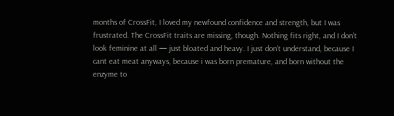months of CrossFit, I loved my newfound confidence and strength, but I was frustrated. The CrossFit traits are missing, though. Nothing fits right, and I don’t look feminine at all — just bloated and heavy. I just don’t understand, because I cant eat meat anyways, because i was born premature, and born without the enzyme to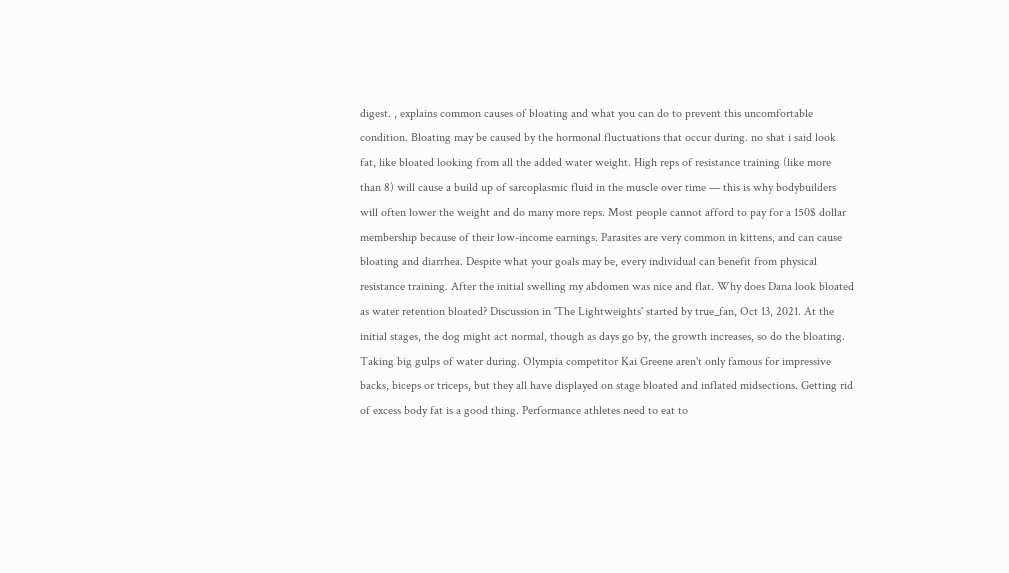digest. , explains common causes of bloating and what you can do to prevent this uncomfortable condition. Bloating may be caused by the hormonal fluctuations that occur during. no shat i said look fat, like bloated looking from all the added water weight. High reps of resistance training (like more than 8) will cause a build up of sarcoplasmic fluid in the muscle over time — this is why bodybuilders will often lower the weight and do many more reps. Most people cannot afford to pay for a 150$ dollar membership because of their low-income earnings. Parasites are very common in kittens, and can cause bloating and diarrhea. Despite what your goals may be, every individual can benefit from physical resistance training. After the initial swelling my abdomen was nice and flat. Why does Dana look bloated as water retention bloated? Discussion in 'The Lightweights' started by true_fan, Oct 13, 2021. At the initial stages, the dog might act normal, though as days go by, the growth increases, so do the bloating. Taking big gulps of water during. Olympia competitor Kai Greene aren't only famous for impressive backs, biceps or triceps, but they all have displayed on stage bloated and inflated midsections. Getting rid of excess body fat is a good thing. Performance athletes need to eat to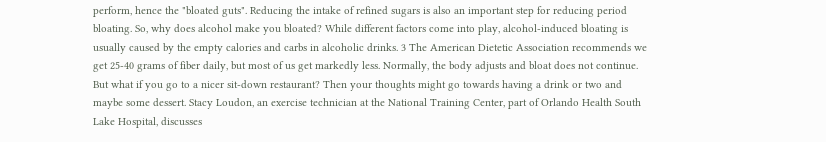perform, hence the "bloated guts". Reducing the intake of refined sugars is also an important step for reducing period bloating. So, why does alcohol make you bloated? While different factors come into play, alcohol-induced bloating is usually caused by the empty calories and carbs in alcoholic drinks. 3 The American Dietetic Association recommends we get 25-40 grams of fiber daily, but most of us get markedly less. Normally, the body adjusts and bloat does not continue. But what if you go to a nicer sit-down restaurant? Then your thoughts might go towards having a drink or two and maybe some dessert. Stacy Loudon, an exercise technician at the National Training Center, part of Orlando Health South Lake Hospital, discusses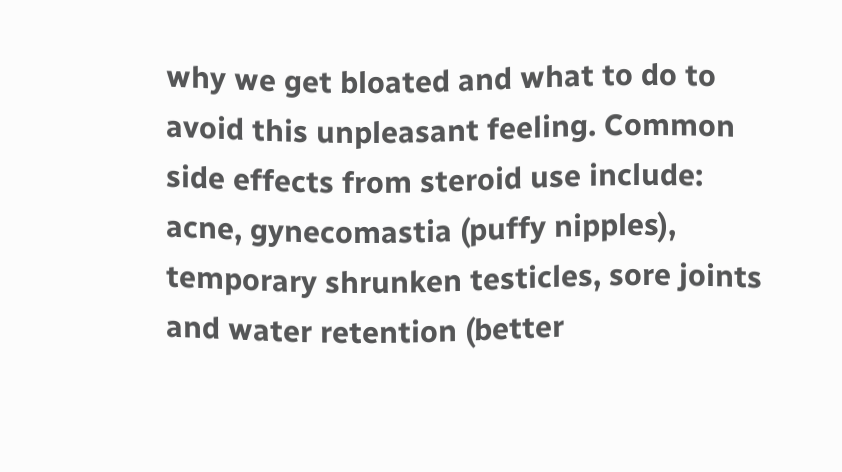why we get bloated and what to do to avoid this unpleasant feeling. Common side effects from steroid use include: acne, gynecomastia (puffy nipples), temporary shrunken testicles, sore joints and water retention (better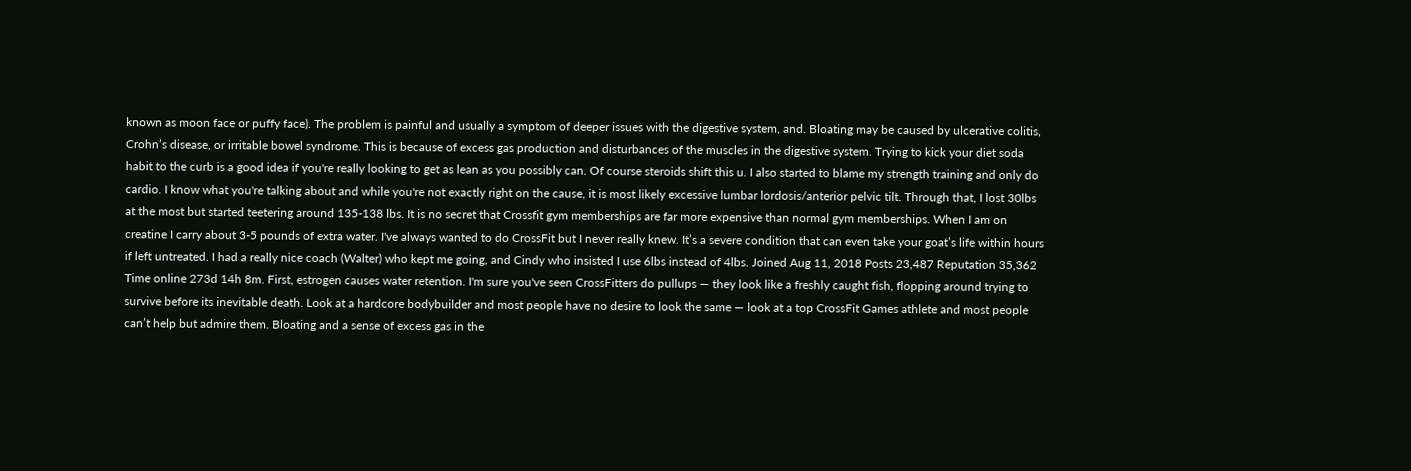known as moon face or puffy face). The problem is painful and usually a symptom of deeper issues with the digestive system, and. Bloating may be caused by ulcerative colitis, Crohn’s disease, or irritable bowel syndrome. This is because of excess gas production and disturbances of the muscles in the digestive system. Trying to kick your diet soda habit to the curb is a good idea if you're really looking to get as lean as you possibly can. Of course steroids shift this u. I also started to blame my strength training and only do cardio. I know what you're talking about and while you're not exactly right on the cause, it is most likely excessive lumbar lordosis/anterior pelvic tilt. Through that, I lost 30lbs at the most but started teetering around 135-138 lbs. It is no secret that Crossfit gym memberships are far more expensive than normal gym memberships. When I am on creatine I carry about 3-5 pounds of extra water. I've always wanted to do CrossFit but I never really knew. It’s a severe condition that can even take your goat’s life within hours if left untreated. I had a really nice coach (Walter) who kept me going, and Cindy who insisted I use 6lbs instead of 4lbs. Joined Aug 11, 2018 Posts 23,487 Reputation 35,362 Time online 273d 14h 8m. First, estrogen causes water retention. I'm sure you've seen CrossFitters do pullups — they look like a freshly caught fish, flopping around trying to survive before its inevitable death. Look at a hardcore bodybuilder and most people have no desire to look the same — look at a top CrossFit Games athlete and most people can’t help but admire them. Bloating and a sense of excess gas in the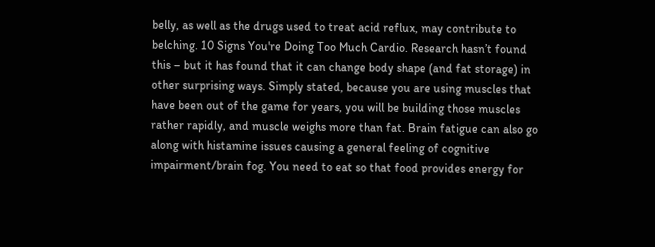belly, as well as the drugs used to treat acid reflux, may contribute to belching. 10 Signs You're Doing Too Much Cardio. Research hasn’t found this – but it has found that it can change body shape (and fat storage) in other surprising ways. Simply stated, because you are using muscles that have been out of the game for years, you will be building those muscles rather rapidly, and muscle weighs more than fat. Brain fatigue can also go along with histamine issues causing a general feeling of cognitive impairment/brain fog. You need to eat so that food provides energy for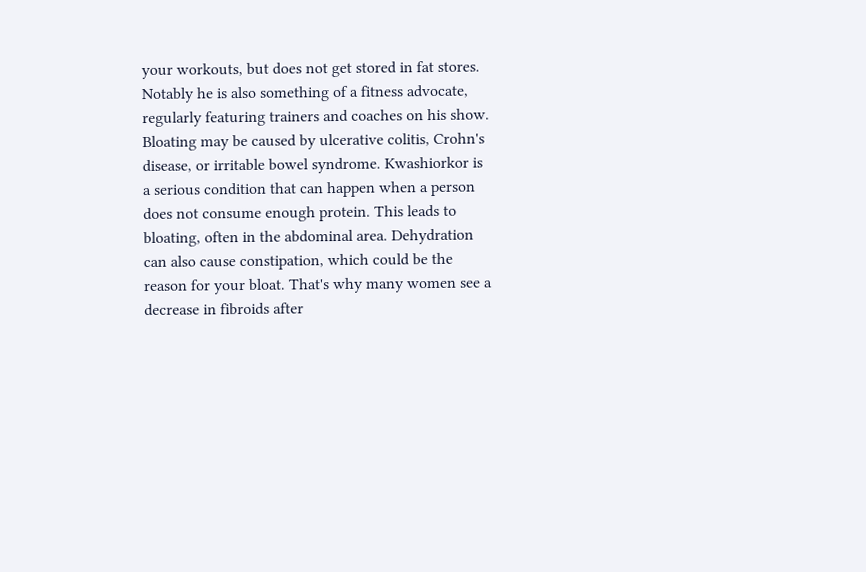your workouts, but does not get stored in fat stores. Notably he is also something of a fitness advocate, regularly featuring trainers and coaches on his show. Bloating may be caused by ulcerative colitis, Crohn's disease, or irritable bowel syndrome. Kwashiorkor is a serious condition that can happen when a person does not consume enough protein. This leads to bloating, often in the abdominal area. Dehydration can also cause constipation, which could be the reason for your bloat. That's why many women see a decrease in fibroids after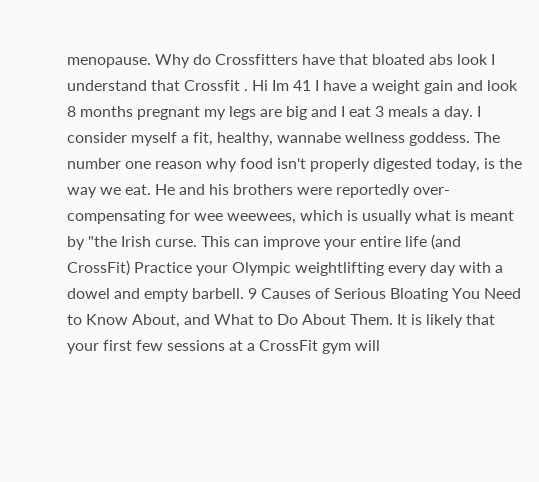menopause. Why do Crossfitters have that bloated abs look I understand that Crossfit . Hi Im 41 I have a weight gain and look 8 months pregnant my legs are big and I eat 3 meals a day. I consider myself a fit, healthy, wannabe wellness goddess. The number one reason why food isn't properly digested today, is the way we eat. He and his brothers were reportedly over-compensating for wee weewees, which is usually what is meant by "the Irish curse. This can improve your entire life (and CrossFit) Practice your Olympic weightlifting every day with a dowel and empty barbell. 9 Causes of Serious Bloating You Need to Know About, and What to Do About Them. It is likely that your first few sessions at a CrossFit gym will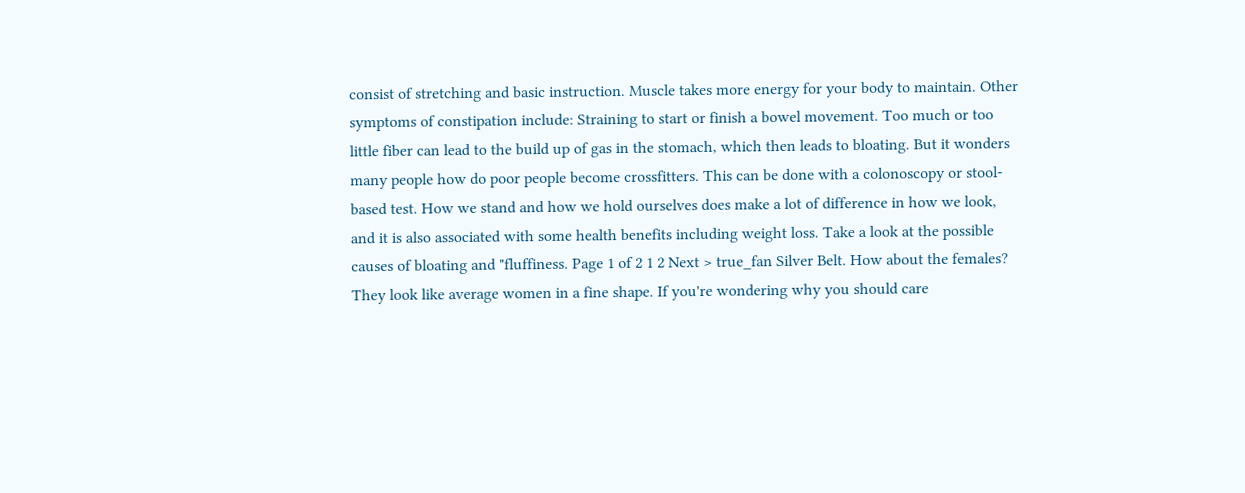consist of stretching and basic instruction. Muscle takes more energy for your body to maintain. Other symptoms of constipation include: Straining to start or finish a bowel movement. Too much or too little fiber can lead to the build up of gas in the stomach, which then leads to bloating. But it wonders many people how do poor people become crossfitters. This can be done with a colonoscopy or stool-based test. How we stand and how we hold ourselves does make a lot of difference in how we look, and it is also associated with some health benefits including weight loss. Take a look at the possible causes of bloating and "fluffiness. Page 1 of 2 1 2 Next > true_fan Silver Belt. How about the females? They look like average women in a fine shape. If you're wondering why you should care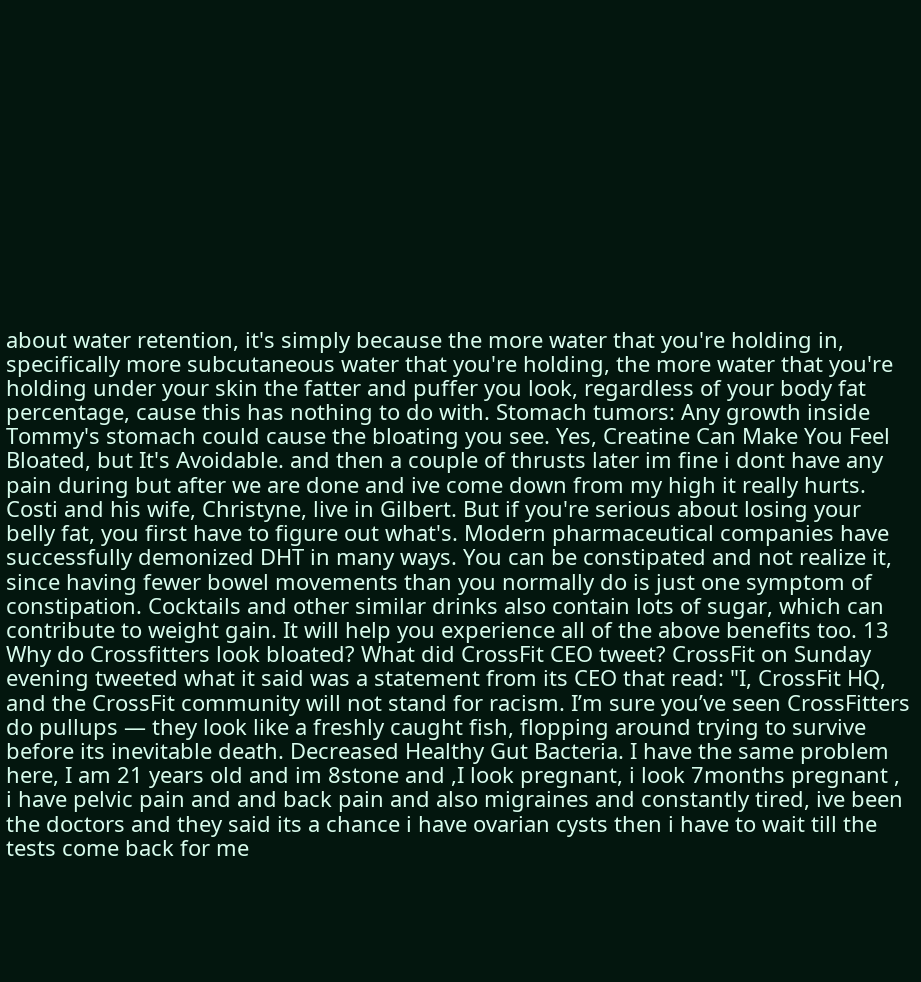about water retention, it's simply because the more water that you're holding in, specifically more subcutaneous water that you're holding, the more water that you're holding under your skin the fatter and puffer you look, regardless of your body fat percentage, cause this has nothing to do with. Stomach tumors: Any growth inside Tommy's stomach could cause the bloating you see. Yes, Creatine Can Make You Feel Bloated, but It's Avoidable. and then a couple of thrusts later im fine i dont have any pain during but after we are done and ive come down from my high it really hurts. Costi and his wife, Christyne, live in Gilbert. But if you're serious about losing your belly fat, you first have to figure out what's. Modern pharmaceutical companies have successfully demonized DHT in many ways. You can be constipated and not realize it, since having fewer bowel movements than you normally do is just one symptom of constipation. Cocktails and other similar drinks also contain lots of sugar, which can contribute to weight gain. It will help you experience all of the above benefits too. 13 Why do Crossfitters look bloated? What did CrossFit CEO tweet? CrossFit on Sunday evening tweeted what it said was a statement from its CEO that read: "I, CrossFit HQ, and the CrossFit community will not stand for racism. I’m sure you’ve seen CrossFitters do pullups — they look like a freshly caught fish, flopping around trying to survive before its inevitable death. Decreased Healthy Gut Bacteria. I have the same problem here, I am 21 years old and im 8stone and ,I look pregnant, i look 7months pregnant , i have pelvic pain and and back pain and also migraines and constantly tired, ive been the doctors and they said its a chance i have ovarian cysts then i have to wait till the tests come back for me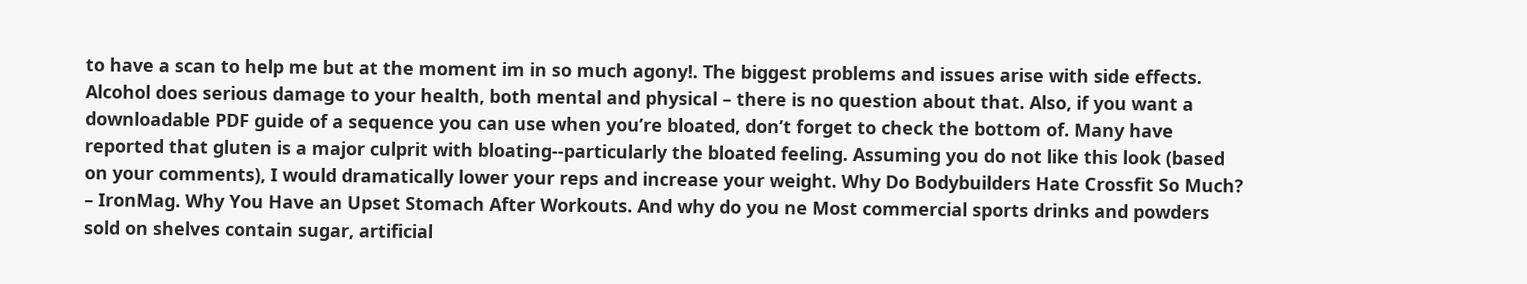to have a scan to help me but at the moment im in so much agony!. The biggest problems and issues arise with side effects. Alcohol does serious damage to your health, both mental and physical – there is no question about that. Also, if you want a downloadable PDF guide of a sequence you can use when you’re bloated, don’t forget to check the bottom of. Many have reported that gluten is a major culprit with bloating--particularly the bloated feeling. Assuming you do not like this look (based on your comments), I would dramatically lower your reps and increase your weight. Why Do Bodybuilders Hate Crossfit So Much? – IronMag. Why You Have an Upset Stomach After Workouts. And why do you ne Most commercial sports drinks and powders sold on shelves contain sugar, artificial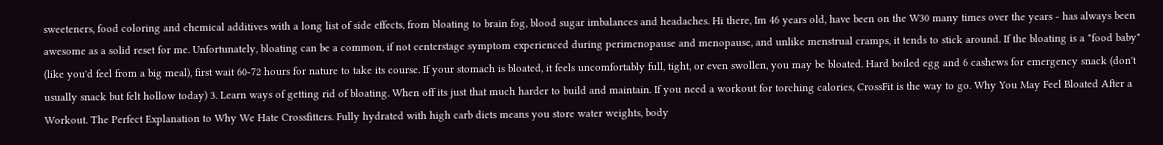sweeteners, food coloring and chemical additives with a long list of side effects, from bloating to brain fog, blood sugar imbalances and headaches. Hi there, Im 46 years old, have been on the W30 many times over the years - has always been awesome as a solid reset for me. Unfortunately, bloating can be a common, if not centerstage symptom experienced during perimenopause and menopause, and unlike menstrual cramps, it tends to stick around. If the bloating is a "food baby" (like you'd feel from a big meal), first wait 60-72 hours for nature to take its course. If your stomach is bloated, it feels uncomfortably full, tight, or even swollen, you may be bloated. Hard boiled egg and 6 cashews for emergency snack (don't usually snack but felt hollow today) 3. Learn ways of getting rid of bloating. When off its just that much harder to build and maintain. If you need a workout for torching calories, CrossFit is the way to go. Why You May Feel Bloated After a Workout. The Perfect Explanation to Why We Hate Crossfitters. Fully hydrated with high carb diets means you store water weights, body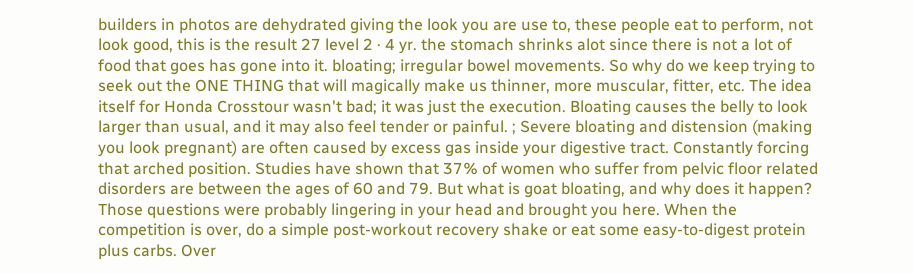builders in photos are dehydrated giving the look you are use to, these people eat to perform, not look good, this is the result 27 level 2 · 4 yr. the stomach shrinks alot since there is not a lot of food that goes has gone into it. bloating; irregular bowel movements. So why do we keep trying to seek out the ONE THING that will magically make us thinner, more muscular, fitter, etc. The idea itself for Honda Crosstour wasn't bad; it was just the execution. Bloating causes the belly to look larger than usual, and it may also feel tender or painful. ; Severe bloating and distension (making you look pregnant) are often caused by excess gas inside your digestive tract. Constantly forcing that arched position. Studies have shown that 37% of women who suffer from pelvic floor related disorders are between the ages of 60 and 79. But what is goat bloating, and why does it happen? Those questions were probably lingering in your head and brought you here. When the competition is over, do a simple post-workout recovery shake or eat some easy-to-digest protein plus carbs. Over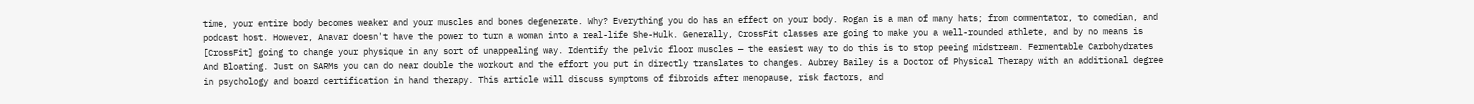time, your entire body becomes weaker and your muscles and bones degenerate. Why? Everything you do has an effect on your body. Rogan is a man of many hats; from commentator, to comedian, and podcast host. However, Anavar doesn't have the power to turn a woman into a real-life She-Hulk. Generally, CrossFit classes are going to make you a well-rounded athlete, and by no means is [CrossFit] going to change your physique in any sort of unappealing way. Identify the pelvic floor muscles — the easiest way to do this is to stop peeing midstream. Fermentable Carbohydrates And Bloating. Just on SARMs you can do near double the workout and the effort you put in directly translates to changes. Aubrey Bailey is a Doctor of Physical Therapy with an additional degree in psychology and board certification in hand therapy. This article will discuss symptoms of fibroids after menopause, risk factors, and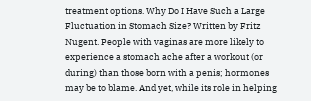treatment options. Why Do I Have Such a Large Fluctuation in Stomach Size? Written by Fritz Nugent. People with vaginas are more likely to experience a stomach ache after a workout (or during) than those born with a penis; hormones may be to blame. And yet, while its role in helping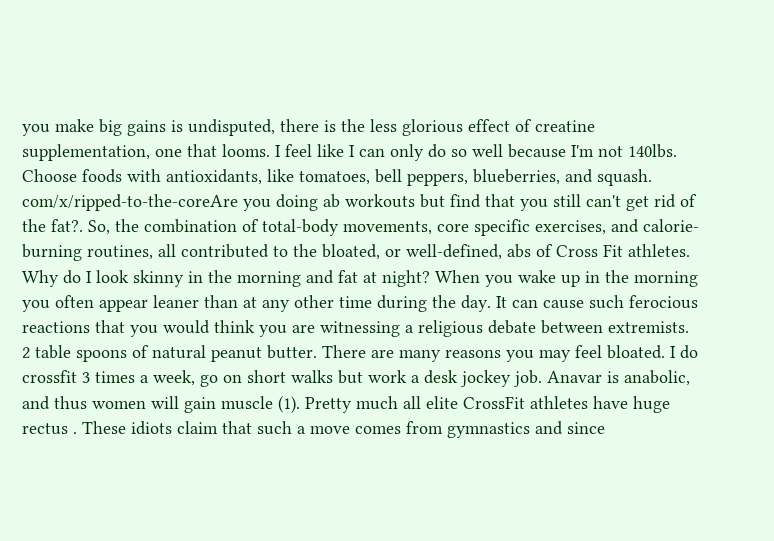you make big gains is undisputed, there is the less glorious effect of creatine supplementation, one that looms. I feel like I can only do so well because I'm not 140lbs. Choose foods with antioxidants, like tomatoes, bell peppers, blueberries, and squash. com/x/ripped-to-the-coreAre you doing ab workouts but find that you still can't get rid of the fat?. So, the combination of total-body movements, core specific exercises, and calorie-burning routines, all contributed to the bloated, or well-defined, abs of Cross Fit athletes. Why do I look skinny in the morning and fat at night? When you wake up in the morning you often appear leaner than at any other time during the day. It can cause such ferocious reactions that you would think you are witnessing a religious debate between extremists. 2 table spoons of natural peanut butter. There are many reasons you may feel bloated. I do crossfit 3 times a week, go on short walks but work a desk jockey job. Anavar is anabolic, and thus women will gain muscle (1). Pretty much all elite CrossFit athletes have huge rectus . These idiots claim that such a move comes from gymnastics and since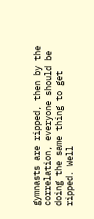gymnasts are ripped, then by the correlation, everyone should be doing the same thing to get ripped. Well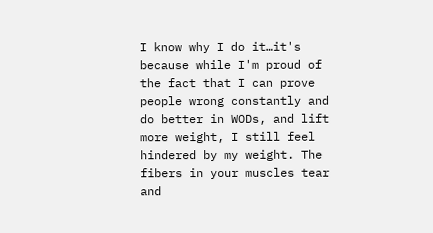I know why I do it…it's because while I'm proud of the fact that I can prove people wrong constantly and do better in WODs, and lift more weight, I still feel hindered by my weight. The fibers in your muscles tear and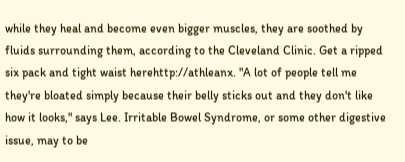while they heal and become even bigger muscles, they are soothed by fluids surrounding them, according to the Cleveland Clinic. Get a ripped six pack and tight waist herehttp://athleanx. "A lot of people tell me they're bloated simply because their belly sticks out and they don't like how it looks," says Lee. Irritable Bowel Syndrome, or some other digestive issue, may to be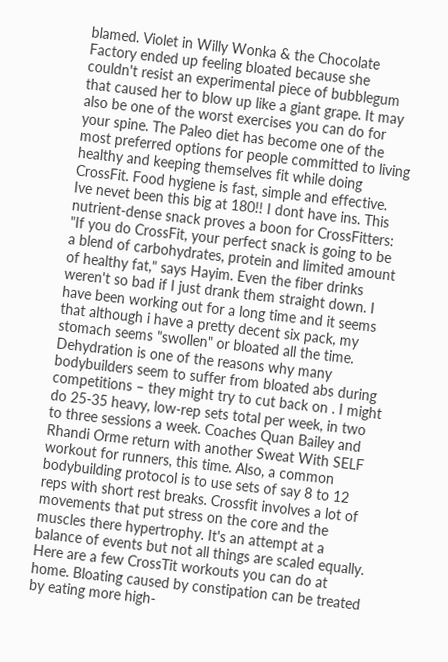blamed. Violet in Willy Wonka & the Chocolate Factory ended up feeling bloated because she couldn't resist an experimental piece of bubblegum that caused her to blow up like a giant grape. It may also be one of the worst exercises you can do for your spine. The Paleo diet has become one of the most preferred options for people committed to living healthy and keeping themselves fit while doing CrossFit. Food hygiene is fast, simple and effective. Ive nevet been this big at 180!! I dont have ins. This nutrient-dense snack proves a boon for CrossFitters: "If you do CrossFit, your perfect snack is going to be a blend of carbohydrates, protein and limited amount of healthy fat," says Hayim. Even the fiber drinks weren't so bad if I just drank them straight down. I have been working out for a long time and it seems that although i have a pretty decent six pack, my stomach seems "swollen" or bloated all the time. Dehydration is one of the reasons why many bodybuilders seem to suffer from bloated abs during competitions – they might try to cut back on . I might do 25-35 heavy, low-rep sets total per week, in two to three sessions a week. Coaches Quan Bailey and Rhandi Orme return with another Sweat With SELF workout for runners, this time. Also, a common bodybuilding protocol is to use sets of say 8 to 12 reps with short rest breaks. Crossfit involves a lot of movements that put stress on the core and the muscles there hypertrophy. It's an attempt at a balance of events but not all things are scaled equally. Here are a few CrossTit workouts you can do at home. Bloating caused by constipation can be treated by eating more high-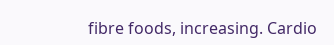fibre foods, increasing. Cardio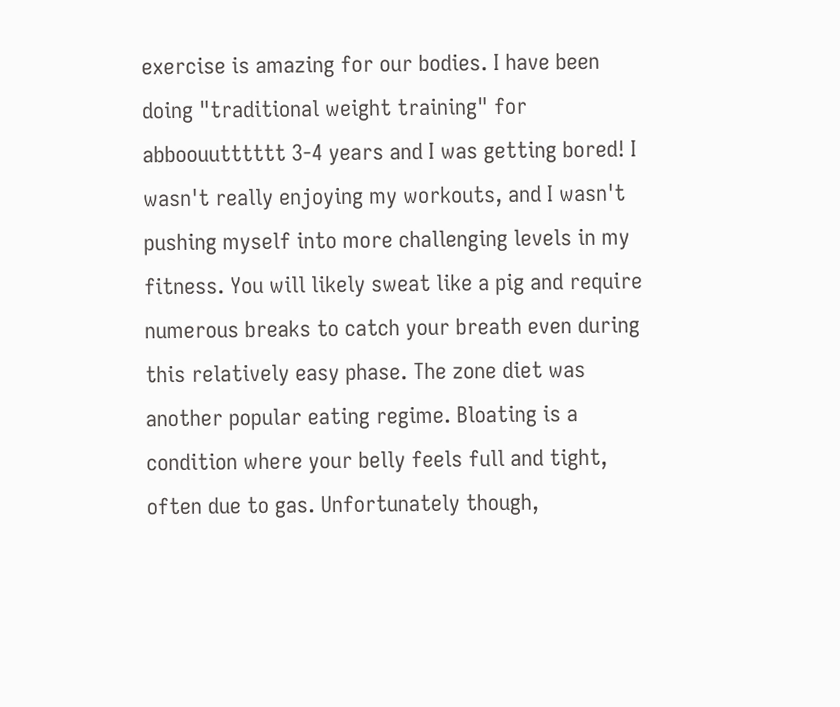exercise is amazing for our bodies. I have been doing "traditional weight training" for abboouutttttt 3-4 years and I was getting bored! I wasn't really enjoying my workouts, and I wasn't pushing myself into more challenging levels in my fitness. You will likely sweat like a pig and require numerous breaks to catch your breath even during this relatively easy phase. The zone diet was another popular eating regime. Bloating is a condition where your belly feels full and tight, often due to gas. Unfortunately though,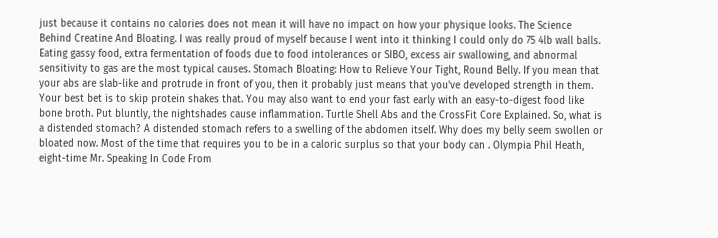just because it contains no calories does not mean it will have no impact on how your physique looks. The Science Behind Creatine And Bloating. I was really proud of myself because I went into it thinking I could only do 75 4lb wall balls. Eating gassy food, extra fermentation of foods due to food intolerances or SIBO, excess air swallowing, and abnormal sensitivity to gas are the most typical causes. Stomach Bloating: How to Relieve Your Tight, Round Belly. If you mean that your abs are slab-like and protrude in front of you, then it probably just means that you've developed strength in them. Your best bet is to skip protein shakes that. You may also want to end your fast early with an easy-to-digest food like bone broth. Put bluntly, the nightshades cause inflammation. Turtle Shell Abs and the CrossFit Core Explained. So, what is a distended stomach? A distended stomach refers to a swelling of the abdomen itself. Why does my belly seem swollen or bloated now. Most of the time that requires you to be in a caloric surplus so that your body can . Olympia Phil Heath, eight-time Mr. Speaking In Code From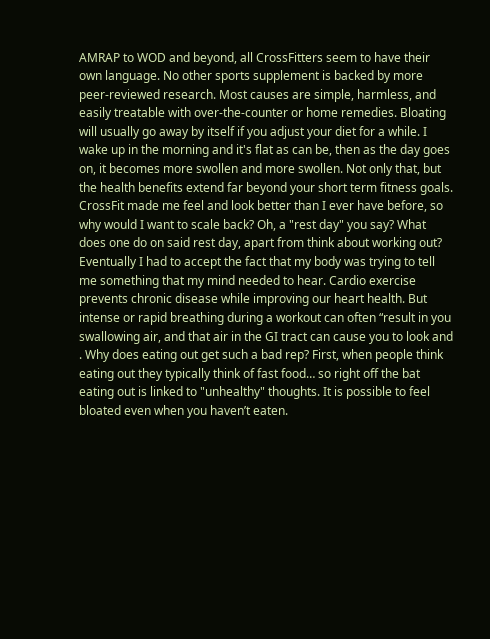AMRAP to WOD and beyond, all CrossFitters seem to have their own language. No other sports supplement is backed by more peer-reviewed research. Most causes are simple, harmless, and easily treatable with over-the-counter or home remedies. Bloating will usually go away by itself if you adjust your diet for a while. I wake up in the morning and it's flat as can be, then as the day goes on, it becomes more swollen and more swollen. Not only that, but the health benefits extend far beyond your short term fitness goals. CrossFit made me feel and look better than I ever have before, so why would I want to scale back? Oh, a "rest day" you say? What does one do on said rest day, apart from think about working out? Eventually I had to accept the fact that my body was trying to tell me something that my mind needed to hear. Cardio exercise prevents chronic disease while improving our heart health. But intense or rapid breathing during a workout can often “result in you swallowing air, and that air in the GI tract can cause you to look and . Why does eating out get such a bad rep? First, when people think eating out they typically think of fast food… so right off the bat eating out is linked to "unhealthy" thoughts. It is possible to feel bloated even when you haven’t eaten.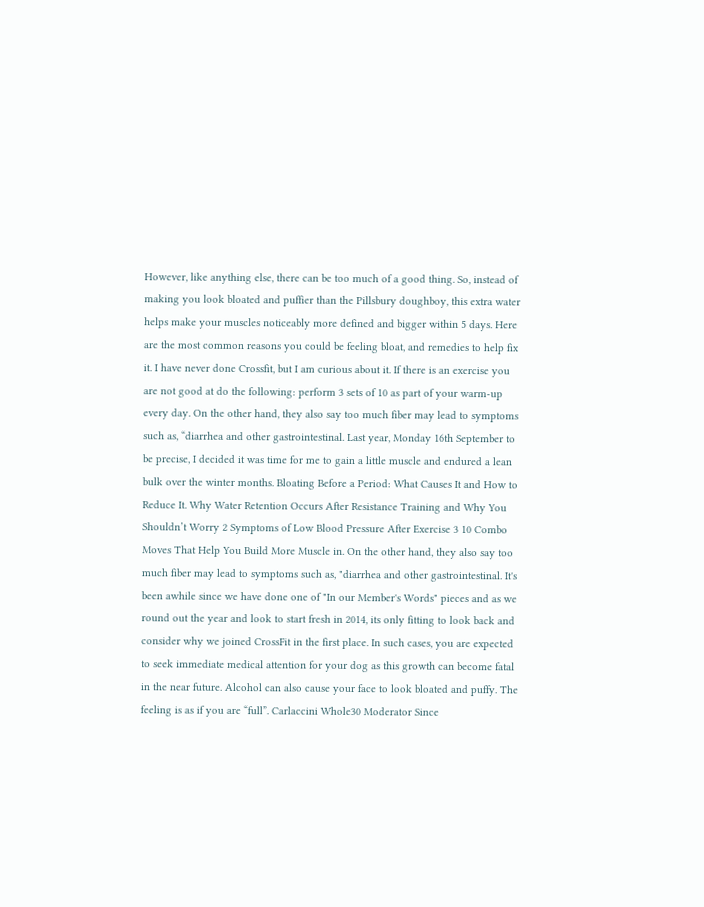However, like anything else, there can be too much of a good thing. So, instead of making you look bloated and puffier than the Pillsbury doughboy, this extra water helps make your muscles noticeably more defined and bigger within 5 days. Here are the most common reasons you could be feeling bloat, and remedies to help fix it. I have never done Crossfit, but I am curious about it. If there is an exercise you are not good at do the following: perform 3 sets of 10 as part of your warm-up every day. On the other hand, they also say too much fiber may lead to symptoms such as, “diarrhea and other gastrointestinal. Last year, Monday 16th September to be precise, I decided it was time for me to gain a little muscle and endured a lean bulk over the winter months. Bloating Before a Period: What Causes It and How to Reduce It. Why Water Retention Occurs After Resistance Training and Why You Shouldn’t Worry 2 Symptoms of Low Blood Pressure After Exercise 3 10 Combo Moves That Help You Build More Muscle in. On the other hand, they also say too much fiber may lead to symptoms such as, "diarrhea and other gastrointestinal. It's been awhile since we have done one of "In our Member's Words" pieces and as we round out the year and look to start fresh in 2014, its only fitting to look back and consider why we joined CrossFit in the first place. In such cases, you are expected to seek immediate medical attention for your dog as this growth can become fatal in the near future. Alcohol can also cause your face to look bloated and puffy. The feeling is as if you are “full”. Carlaccini Whole30 Moderator Since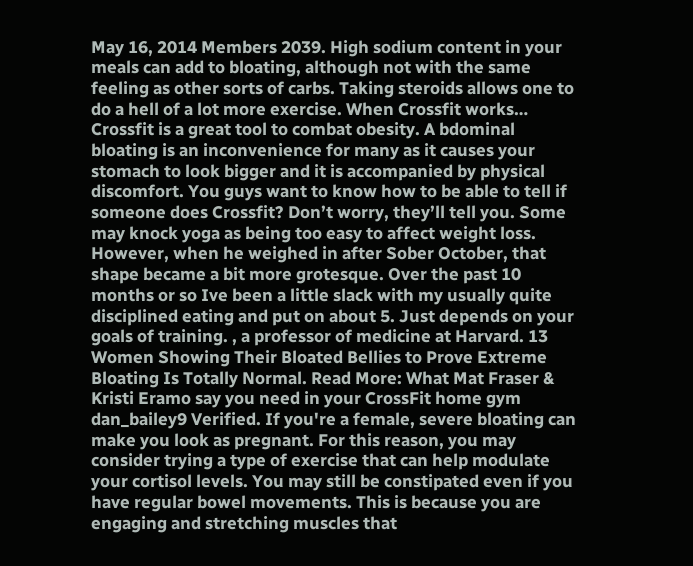May 16, 2014 Members 2039. High sodium content in your meals can add to bloating, although not with the same feeling as other sorts of carbs. Taking steroids allows one to do a hell of a lot more exercise. When Crossfit works… Crossfit is a great tool to combat obesity. A bdominal bloating is an inconvenience for many as it causes your stomach to look bigger and it is accompanied by physical discomfort. You guys want to know how to be able to tell if someone does Crossfit? Don’t worry, they’ll tell you. Some may knock yoga as being too easy to affect weight loss. However, when he weighed in after Sober October, that shape became a bit more grotesque. Over the past 10 months or so Ive been a little slack with my usually quite disciplined eating and put on about 5. Just depends on your goals of training. , a professor of medicine at Harvard. 13 Women Showing Their Bloated Bellies to Prove Extreme Bloating Is Totally Normal. Read More: What Mat Fraser & Kristi Eramo say you need in your CrossFit home gym dan_bailey9 Verified. If you're a female, severe bloating can make you look as pregnant. For this reason, you may consider trying a type of exercise that can help modulate your cortisol levels. You may still be constipated even if you have regular bowel movements. This is because you are engaging and stretching muscles that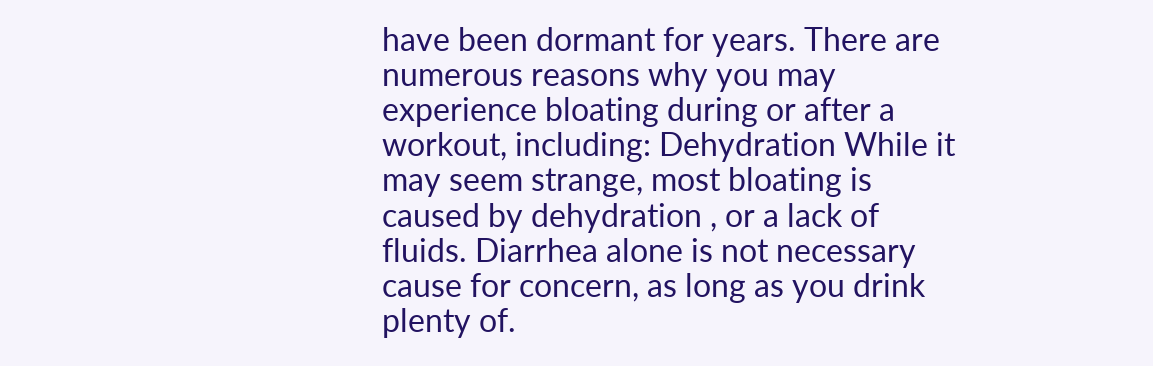have been dormant for years. There are numerous reasons why you may experience bloating during or after a workout, including: Dehydration While it may seem strange, most bloating is caused by dehydration , or a lack of fluids. Diarrhea alone is not necessary cause for concern, as long as you drink plenty of.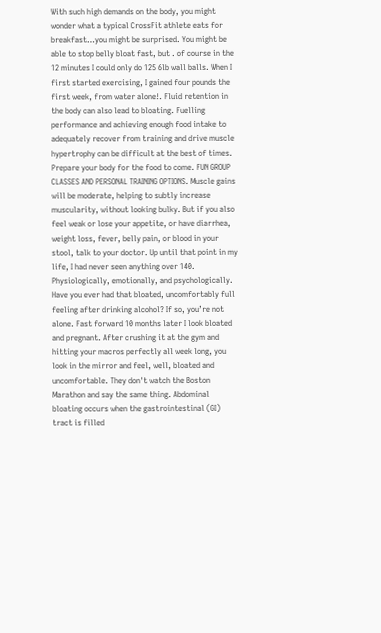With such high demands on the body, you might wonder what a typical CrossFit athlete eats for breakfast…you might be surprised. You might be able to stop belly bloat fast, but . of course in the 12 minutes I could only do 125 6lb wall balls. When I first started exercising, I gained four pounds the first week, from water alone!. Fluid retention in the body can also lead to bloating. Fuelling performance and achieving enough food intake to adequately recover from training and drive muscle hypertrophy can be difficult at the best of times. Prepare your body for the food to come. FUN GROUP CLASSES AND PERSONAL TRAINING OPTIONS. Muscle gains will be moderate, helping to subtly increase muscularity, without looking bulky. But if you also feel weak or lose your appetite, or have diarrhea, weight loss, fever, belly pain, or blood in your stool, talk to your doctor. Up until that point in my life, I had never seen anything over 140. Physiologically, emotionally, and psychologically. Have you ever had that bloated, uncomfortably full feeling after drinking alcohol? If so, you’re not alone. Fast forward 10 months later I look bloated and pregnant. After crushing it at the gym and hitting your macros perfectly all week long, you look in the mirror and feel, well, bloated and uncomfortable. They don't watch the Boston Marathon and say the same thing. Abdominal bloating occurs when the gastrointestinal (GI) tract is filled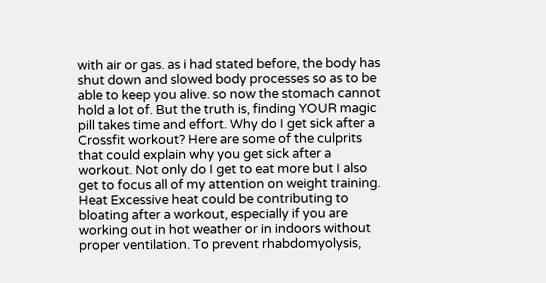with air or gas. as i had stated before, the body has shut down and slowed body processes so as to be able to keep you alive. so now the stomach cannot hold a lot of. But the truth is, finding YOUR magic pill takes time and effort. Why do I get sick after a Crossfit workout? Here are some of the culprits that could explain why you get sick after a workout. Not only do I get to eat more but I also get to focus all of my attention on weight training. Heat Excessive heat could be contributing to bloating after a workout, especially if you are working out in hot weather or in indoors without proper ventilation. To prevent rhabdomyolysis,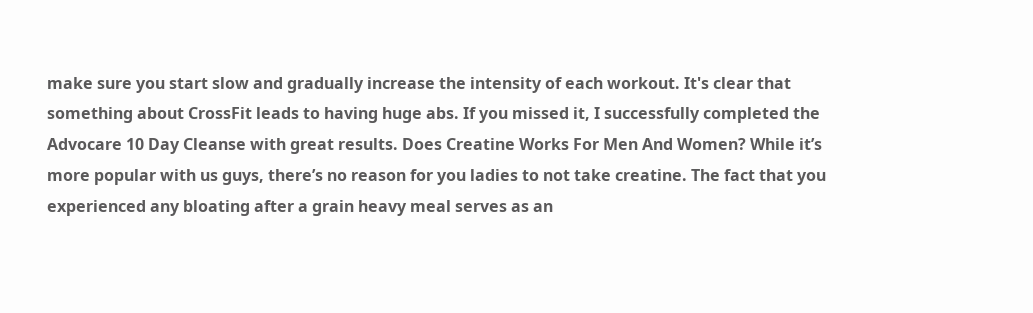make sure you start slow and gradually increase the intensity of each workout. It's clear that something about CrossFit leads to having huge abs. If you missed it, I successfully completed the Advocare 10 Day Cleanse with great results. Does Creatine Works For Men And Women? While it’s more popular with us guys, there’s no reason for you ladies to not take creatine. The fact that you experienced any bloating after a grain heavy meal serves as an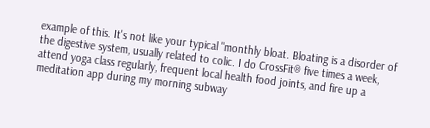example of this. It's not like your typical "monthly bloat. Bloating is a disorder of the digestive system, usually related to colic. I do CrossFit® five times a week, attend yoga class regularly, frequent local health food joints, and fire up a meditation app during my morning subway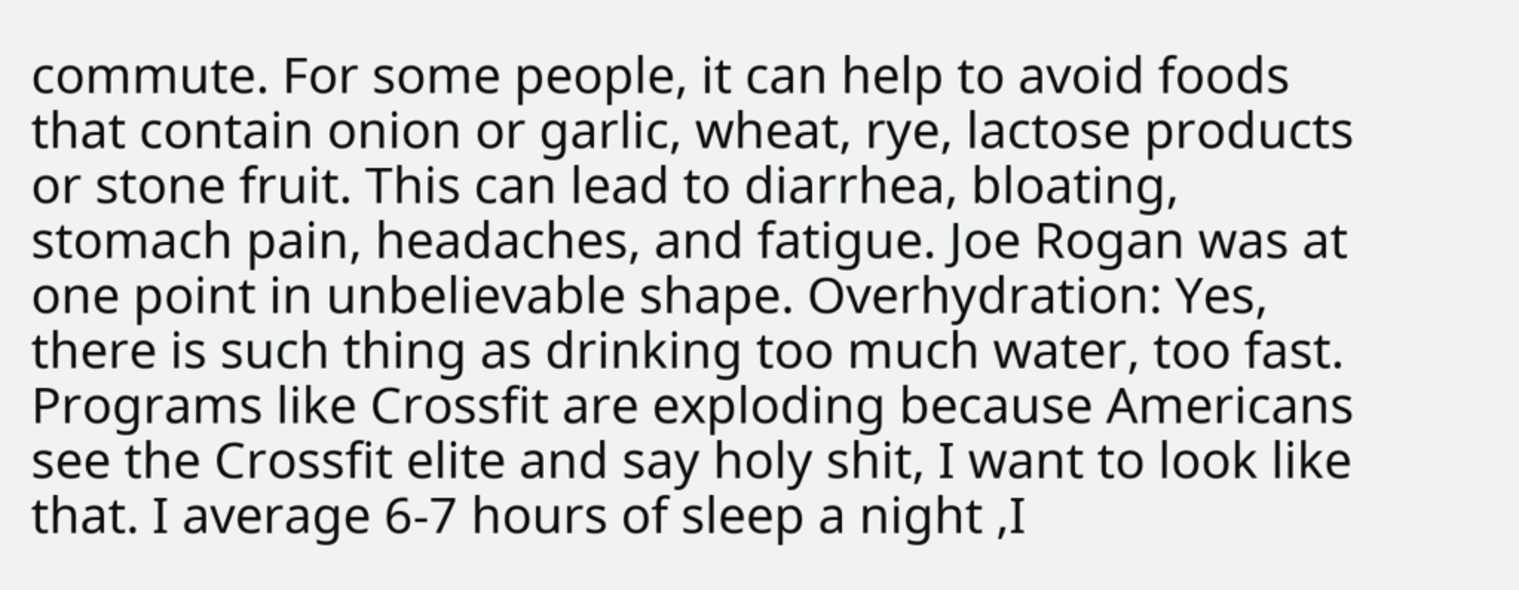commute. For some people, it can help to avoid foods that contain onion or garlic, wheat, rye, lactose products or stone fruit. This can lead to diarrhea, bloating, stomach pain, headaches, and fatigue. Joe Rogan was at one point in unbelievable shape. Overhydration: Yes, there is such thing as drinking too much water, too fast. Programs like Crossfit are exploding because Americans see the Crossfit elite and say holy shit, I want to look like that. I average 6-7 hours of sleep a night ,I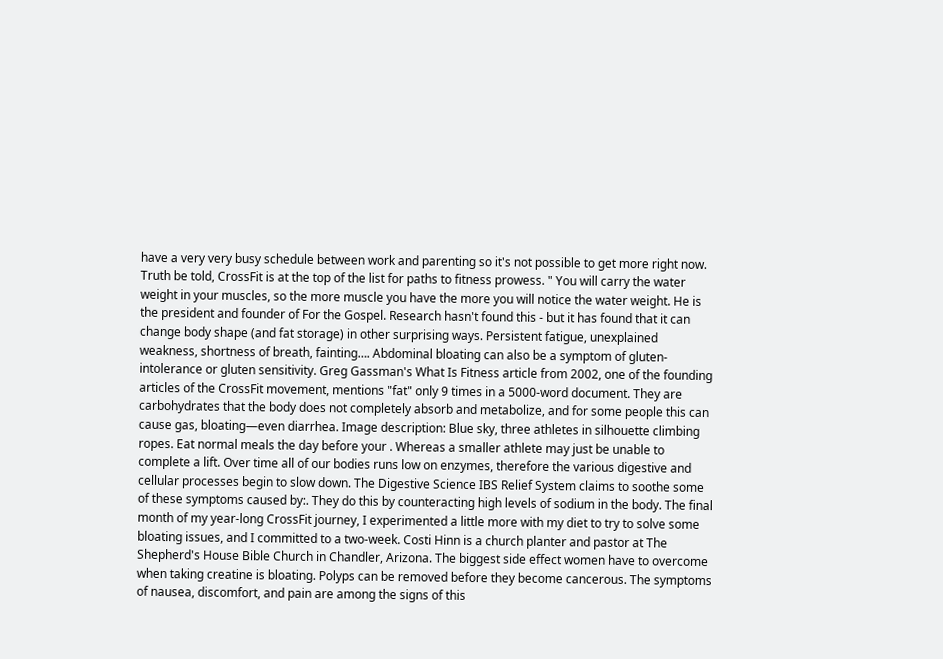have a very very busy schedule between work and parenting so it's not possible to get more right now. Truth be told, CrossFit is at the top of the list for paths to fitness prowess. " You will carry the water weight in your muscles, so the more muscle you have the more you will notice the water weight. He is the president and founder of For the Gospel. Research hasn't found this - but it has found that it can change body shape (and fat storage) in other surprising ways. Persistent fatigue, unexplained weakness, shortness of breath, fainting…. Abdominal bloating can also be a symptom of gluten-intolerance or gluten sensitivity. Greg Gassman's What Is Fitness article from 2002, one of the founding articles of the CrossFit movement, mentions "fat" only 9 times in a 5000-word document. They are carbohydrates that the body does not completely absorb and metabolize, and for some people this can cause gas, bloating—even diarrhea. Image description: Blue sky, three athletes in silhouette climbing ropes. Eat normal meals the day before your . Whereas a smaller athlete may just be unable to complete a lift. Over time all of our bodies runs low on enzymes, therefore the various digestive and cellular processes begin to slow down. The Digestive Science IBS Relief System claims to soothe some of these symptoms caused by:. They do this by counteracting high levels of sodium in the body. The final month of my year-long CrossFit journey, I experimented a little more with my diet to try to solve some bloating issues, and I committed to a two-week. Costi Hinn is a church planter and pastor at The Shepherd's House Bible Church in Chandler, Arizona. The biggest side effect women have to overcome when taking creatine is bloating. Polyps can be removed before they become cancerous. The symptoms of nausea, discomfort, and pain are among the signs of this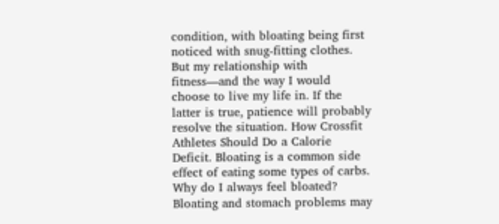condition, with bloating being first noticed with snug-fitting clothes. But my relationship with fitness—and the way I would choose to live my life in. If the latter is true, patience will probably resolve the situation. How Crossfit Athletes Should Do a Calorie Deficit. Bloating is a common side effect of eating some types of carbs. Why do I always feel bloated? Bloating and stomach problems may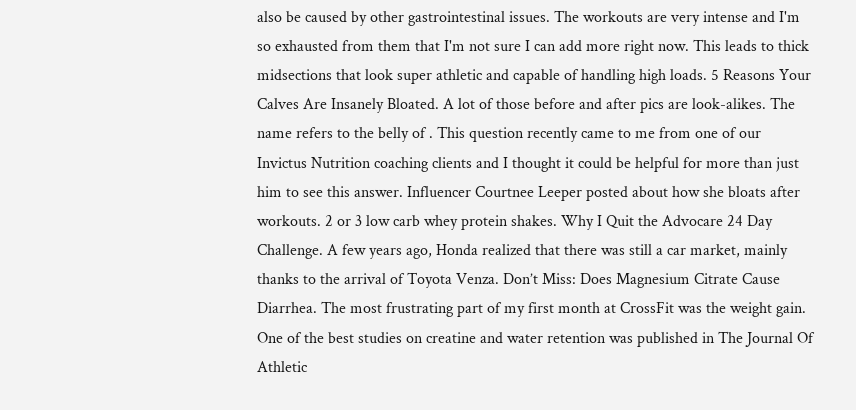also be caused by other gastrointestinal issues. The workouts are very intense and I'm so exhausted from them that I'm not sure I can add more right now. This leads to thick midsections that look super athletic and capable of handling high loads. 5 Reasons Your Calves Are Insanely Bloated. A lot of those before and after pics are look-alikes. The name refers to the belly of . This question recently came to me from one of our Invictus Nutrition coaching clients and I thought it could be helpful for more than just him to see this answer. Influencer Courtnee Leeper posted about how she bloats after workouts. 2 or 3 low carb whey protein shakes. Why I Quit the Advocare 24 Day Challenge. A few years ago, Honda realized that there was still a car market, mainly thanks to the arrival of Toyota Venza. Don’t Miss: Does Magnesium Citrate Cause Diarrhea. The most frustrating part of my first month at CrossFit was the weight gain. One of the best studies on creatine and water retention was published in The Journal Of Athletic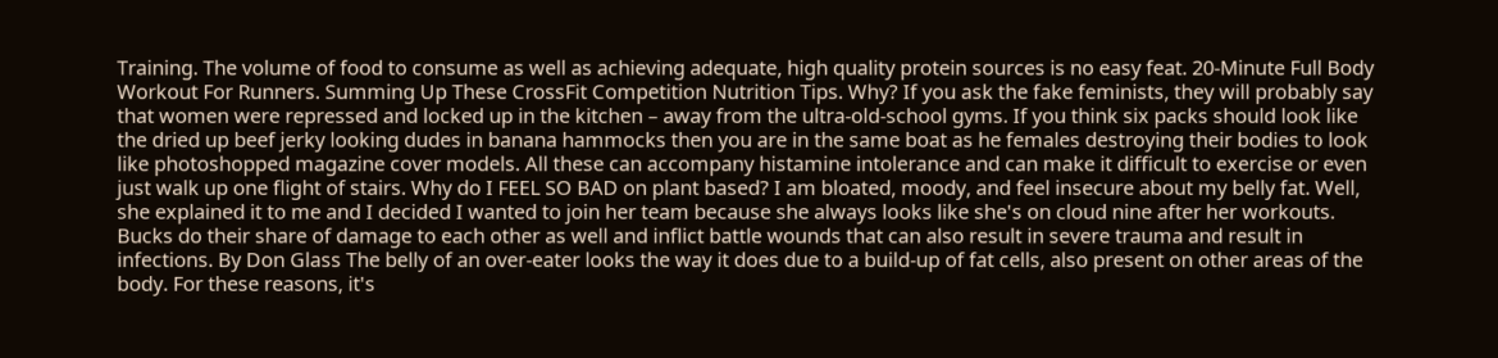Training. The volume of food to consume as well as achieving adequate, high quality protein sources is no easy feat. 20-Minute Full Body Workout For Runners. Summing Up These CrossFit Competition Nutrition Tips. Why? If you ask the fake feminists, they will probably say that women were repressed and locked up in the kitchen – away from the ultra-old-school gyms. If you think six packs should look like the dried up beef jerky looking dudes in banana hammocks then you are in the same boat as he females destroying their bodies to look like photoshopped magazine cover models. All these can accompany histamine intolerance and can make it difficult to exercise or even just walk up one flight of stairs. Why do I FEEL SO BAD on plant based? I am bloated, moody, and feel insecure about my belly fat. Well, she explained it to me and I decided I wanted to join her team because she always looks like she's on cloud nine after her workouts. Bucks do their share of damage to each other as well and inflict battle wounds that can also result in severe trauma and result in infections. By Don Glass The belly of an over-eater looks the way it does due to a build-up of fat cells, also present on other areas of the body. For these reasons, it's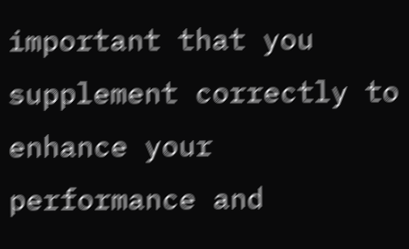important that you supplement correctly to enhance your performance and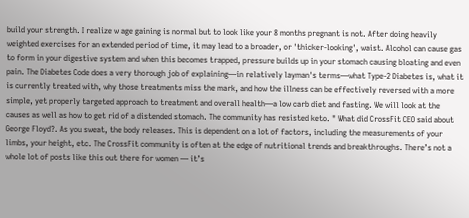build your strength. I realize w age gaining is normal but to look like your 8 months pregnant is not. After doing heavily weighted exercises for an extended period of time, it may lead to a broader, or 'thicker-looking', waist. Alcohol can cause gas to form in your digestive system and when this becomes trapped, pressure builds up in your stomach causing bloating and even pain. The Diabetes Code does a very thorough job of explaining—in relatively layman's terms—what Type-2 Diabetes is, what it is currently treated with, why those treatments miss the mark, and how the illness can be effectively reversed with a more simple, yet properly targeted approach to treatment and overall health—a low carb diet and fasting. We will look at the causes as well as how to get rid of a distended stomach. The community has resisted keto. " What did CrossFit CEO said about George Floyd?. As you sweat, the body releases. This is dependent on a lot of factors, including the measurements of your limbs, your height, etc. The CrossFit community is often at the edge of nutritional trends and breakthroughs. There’s not a whole lot of posts like this out there for women — it’s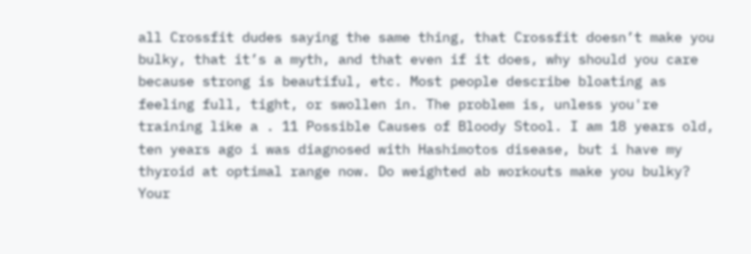all Crossfit dudes saying the same thing, that Crossfit doesn’t make you bulky, that it’s a myth, and that even if it does, why should you care because strong is beautiful, etc. Most people describe bloating as feeling full, tight, or swollen in. The problem is, unless you're training like a . 11 Possible Causes of Bloody Stool. I am 18 years old, ten years ago i was diagnosed with Hashimotos disease, but i have my thyroid at optimal range now. Do weighted ab workouts make you bulky? Your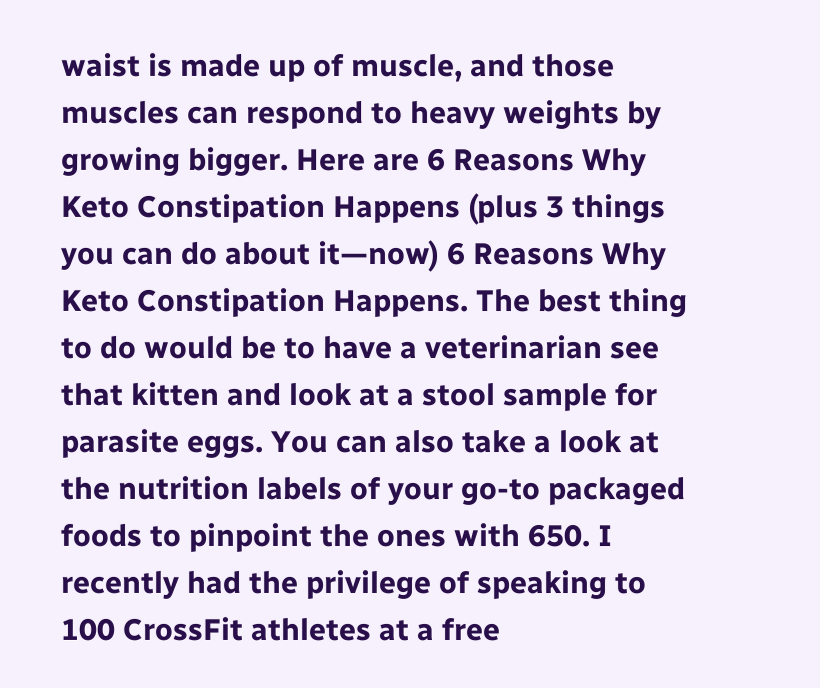waist is made up of muscle, and those muscles can respond to heavy weights by growing bigger. Here are 6 Reasons Why Keto Constipation Happens (plus 3 things you can do about it—now) 6 Reasons Why Keto Constipation Happens. The best thing to do would be to have a veterinarian see that kitten and look at a stool sample for parasite eggs. You can also take a look at the nutrition labels of your go-to packaged foods to pinpoint the ones with 650. I recently had the privilege of speaking to 100 CrossFit athletes at a free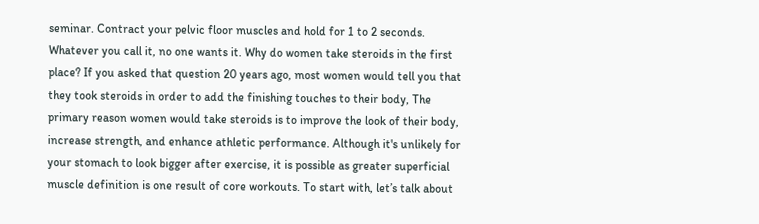seminar. Contract your pelvic floor muscles and hold for 1 to 2 seconds. Whatever you call it, no one wants it. Why do women take steroids in the first place? If you asked that question 20 years ago, most women would tell you that they took steroids in order to add the finishing touches to their body, The primary reason women would take steroids is to improve the look of their body, increase strength, and enhance athletic performance. Although it's unlikely for your stomach to look bigger after exercise, it is possible as greater superficial muscle definition is one result of core workouts. To start with, let’s talk about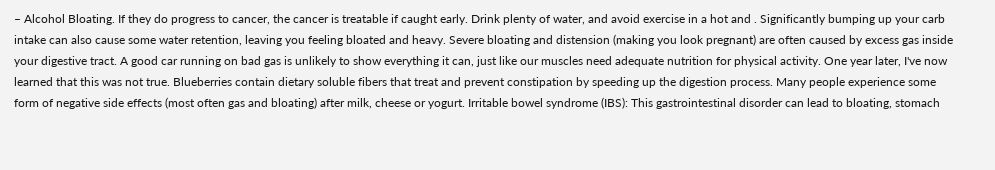– Alcohol Bloating. If they do progress to cancer, the cancer is treatable if caught early. Drink plenty of water, and avoid exercise in a hot and . Significantly bumping up your carb intake can also cause some water retention, leaving you feeling bloated and heavy. Severe bloating and distension (making you look pregnant) are often caused by excess gas inside your digestive tract. A good car running on bad gas is unlikely to show everything it can, just like our muscles need adequate nutrition for physical activity. One year later, I've now learned that this was not true. Blueberries contain dietary soluble fibers that treat and prevent constipation by speeding up the digestion process. Many people experience some form of negative side effects (most often gas and bloating) after milk, cheese or yogurt. Irritable bowel syndrome (IBS): This gastrointestinal disorder can lead to bloating, stomach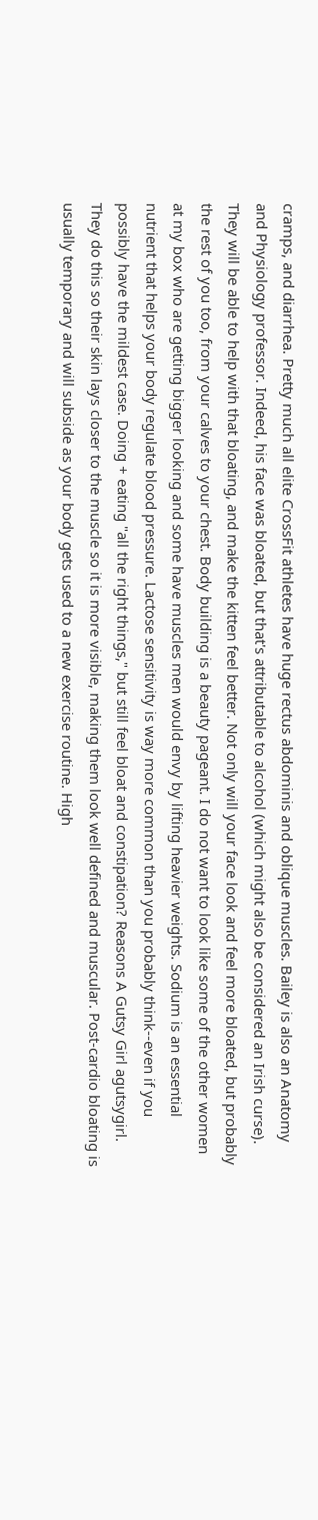cramps, and diarrhea. Pretty much all elite CrossFit athletes have huge rectus abdominis and oblique muscles. Bailey is also an Anatomy and Physiology professor. Indeed, his face was bloated, but that's attributable to alcohol (which might also be considered an Irish curse). They will be able to help with that bloating, and make the kitten feel better. Not only will your face look and feel more bloated, but probably the rest of you too, from your calves to your chest. Body building is a beauty pageant. I do not want to look like some of the other women at my box who are getting bigger looking and some have muscles men would envy by lifting heavier weights. Sodium is an essential nutrient that helps your body regulate blood pressure. Lactose sensitivity is way more common than you probably think--even if you possibly have the mildest case. Doing + eating "all the right things," but still feel bloat and constipation? Reasons A Gutsy Girl agutsygirl. They do this so their skin lays closer to the muscle so it is more visible, making them look well defined and muscular. Post-cardio bloating is usually temporary and will subside as your body gets used to a new exercise routine. High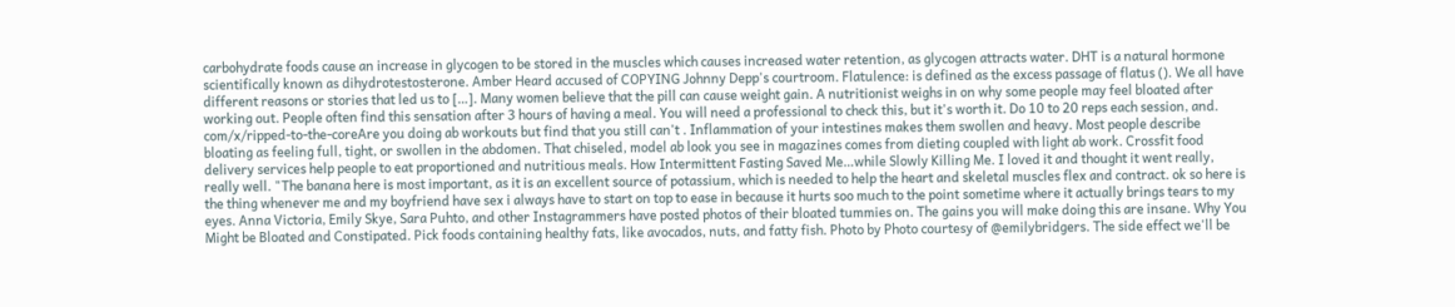carbohydrate foods cause an increase in glycogen to be stored in the muscles which causes increased water retention, as glycogen attracts water. DHT is a natural hormone scientifically known as dihydrotestosterone. Amber Heard accused of COPYING Johnny Depp's courtroom. Flatulence: is defined as the excess passage of flatus (). We all have different reasons or stories that led us to […]. Many women believe that the pill can cause weight gain. A nutritionist weighs in on why some people may feel bloated after working out. People often find this sensation after 3 hours of having a meal. You will need a professional to check this, but it's worth it. Do 10 to 20 reps each session, and. com/x/ripped-to-the-coreAre you doing ab workouts but find that you still can't . Inflammation of your intestines makes them swollen and heavy. Most people describe bloating as feeling full, tight, or swollen in the abdomen. That chiseled, model ab look you see in magazines comes from dieting coupled with light ab work. Crossfit food delivery services help people to eat proportioned and nutritious meals. How Intermittent Fasting Saved Me…while Slowly Killing Me. I loved it and thought it went really, really well. "The banana here is most important, as it is an excellent source of potassium, which is needed to help the heart and skeletal muscles flex and contract. ok so here is the thing whenever me and my boyfriend have sex i always have to start on top to ease in because it hurts soo much to the point sometime where it actually brings tears to my eyes. Anna Victoria, Emily Skye, Sara Puhto, and other Instagrammers have posted photos of their bloated tummies on. The gains you will make doing this are insane. Why You Might be Bloated and Constipated. Pick foods containing healthy fats, like avocados, nuts, and fatty fish. Photo by Photo courtesy of @emilybridgers. The side effect we'll be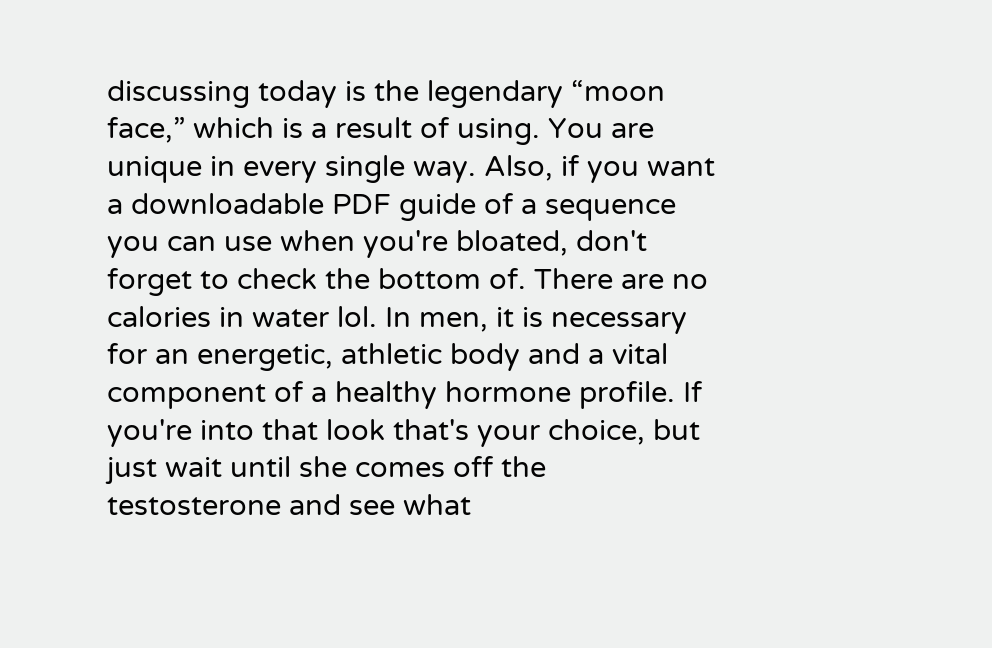discussing today is the legendary “moon face,” which is a result of using. You are unique in every single way. Also, if you want a downloadable PDF guide of a sequence you can use when you're bloated, don't forget to check the bottom of. There are no calories in water lol. In men, it is necessary for an energetic, athletic body and a vital component of a healthy hormone profile. If you're into that look that's your choice, but just wait until she comes off the testosterone and see what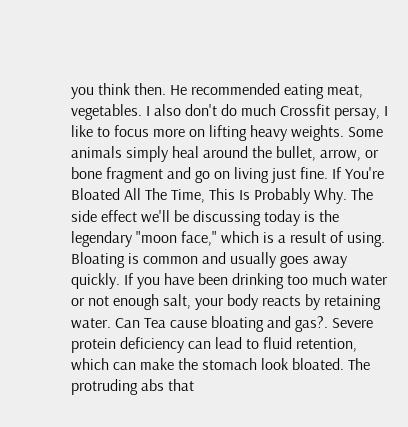you think then. He recommended eating meat, vegetables. I also don't do much Crossfit persay, I like to focus more on lifting heavy weights. Some animals simply heal around the bullet, arrow, or bone fragment and go on living just fine. If You're Bloated All The Time, This Is Probably Why. The side effect we'll be discussing today is the legendary "moon face," which is a result of using. Bloating is common and usually goes away quickly. If you have been drinking too much water or not enough salt, your body reacts by retaining water. Can Tea cause bloating and gas?. Severe protein deficiency can lead to fluid retention, which can make the stomach look bloated. The protruding abs that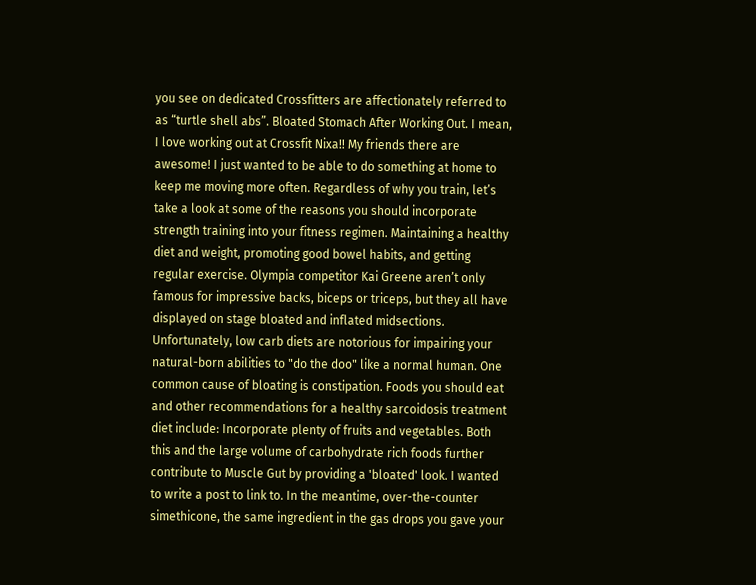you see on dedicated Crossfitters are affectionately referred to as “turtle shell abs”. Bloated Stomach After Working Out. I mean, I love working out at Crossfit Nixa!! My friends there are awesome! I just wanted to be able to do something at home to keep me moving more often. Regardless of why you train, let’s take a look at some of the reasons you should incorporate strength training into your fitness regimen. Maintaining a healthy diet and weight, promoting good bowel habits, and getting regular exercise. Olympia competitor Kai Greene aren’t only famous for impressive backs, biceps or triceps, but they all have displayed on stage bloated and inflated midsections. Unfortunately, low carb diets are notorious for impairing your natural-born abilities to "do the doo" like a normal human. One common cause of bloating is constipation. Foods you should eat and other recommendations for a healthy sarcoidosis treatment diet include: Incorporate plenty of fruits and vegetables. Both this and the large volume of carbohydrate rich foods further contribute to Muscle Gut by providing a 'bloated' look. I wanted to write a post to link to. In the meantime, over-the-counter simethicone, the same ingredient in the gas drops you gave your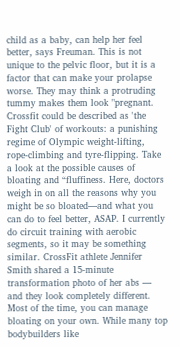child as a baby, can help her feel better, says Freuman. This is not unique to the pelvic floor, but it is a factor that can make your prolapse worse. They may think a protruding tummy makes them look "pregnant. Crossfit could be described as 'the Fight Club' of workouts: a punishing regime of Olympic weight-lifting, rope-climbing and tyre-flipping. Take a look at the possible causes of bloating and “fluffiness. Here, doctors weigh in on all the reasons why you might be so bloated—and what you can do to feel better, ASAP. I currently do circuit training with aerobic segments, so it may be something similar. CrossFit athlete Jennifer Smith shared a 15-minute transformation photo of her abs — and they look completely different. Most of the time, you can manage bloating on your own. While many top bodybuilders like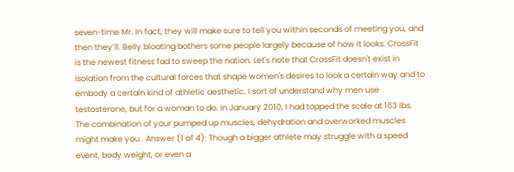seven-time Mr. In fact, they will make sure to tell you within seconds of meeting you, and then they’ll. Belly bloating bothers some people largely because of how it looks. CrossFit is the newest fitness fad to sweep the nation. Let's note that CrossFit doesn't exist in isolation from the cultural forces that shape women's desires to look a certain way and to embody a certain kind of athletic aesthetic. I sort of understand why men use testosterone, but for a woman to do. In January 2010, I had topped the scale at 163 lbs. The combination of your pumped up muscles, dehydration and overworked muscles might make you . Answer (1 of 4): Though a bigger athlete may struggle with a speed event, body weight, or even a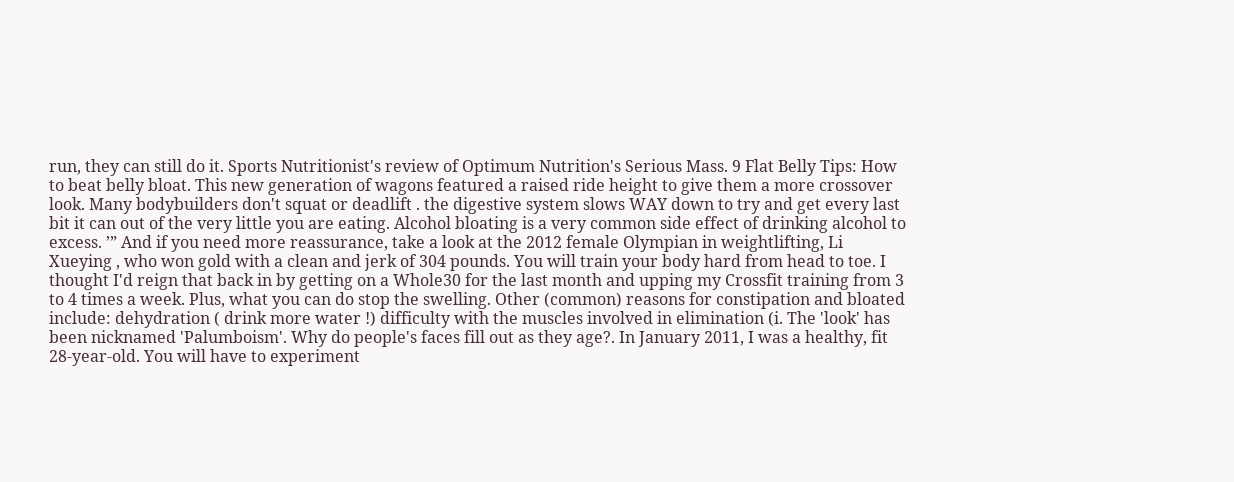run, they can still do it. Sports Nutritionist's review of Optimum Nutrition's Serious Mass. 9 Flat Belly Tips: How to beat belly bloat. This new generation of wagons featured a raised ride height to give them a more crossover look. Many bodybuilders don't squat or deadlift . the digestive system slows WAY down to try and get every last bit it can out of the very little you are eating. Alcohol bloating is a very common side effect of drinking alcohol to excess. ’” And if you need more reassurance, take a look at the 2012 female Olympian in weightlifting, Li Xueying , who won gold with a clean and jerk of 304 pounds. You will train your body hard from head to toe. I thought I'd reign that back in by getting on a Whole30 for the last month and upping my Crossfit training from 3 to 4 times a week. Plus, what you can do stop the swelling. Other (common) reasons for constipation and bloated include: dehydration ( drink more water !) difficulty with the muscles involved in elimination (i. The 'look' has been nicknamed 'Palumboism'. Why do people's faces fill out as they age?. In January 2011, I was a healthy, fit 28-year-old. You will have to experiment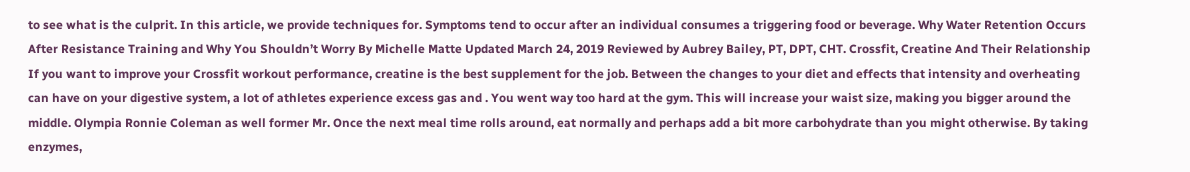to see what is the culprit. In this article, we provide techniques for. Symptoms tend to occur after an individual consumes a triggering food or beverage. Why Water Retention Occurs After Resistance Training and Why You Shouldn’t Worry By Michelle Matte Updated March 24, 2019 Reviewed by Aubrey Bailey, PT, DPT, CHT. Crossfit, Creatine And Their Relationship If you want to improve your Crossfit workout performance, creatine is the best supplement for the job. Between the changes to your diet and effects that intensity and overheating can have on your digestive system, a lot of athletes experience excess gas and . You went way too hard at the gym. This will increase your waist size, making you bigger around the middle. Olympia Ronnie Coleman as well former Mr. Once the next meal time rolls around, eat normally and perhaps add a bit more carbohydrate than you might otherwise. By taking enzymes,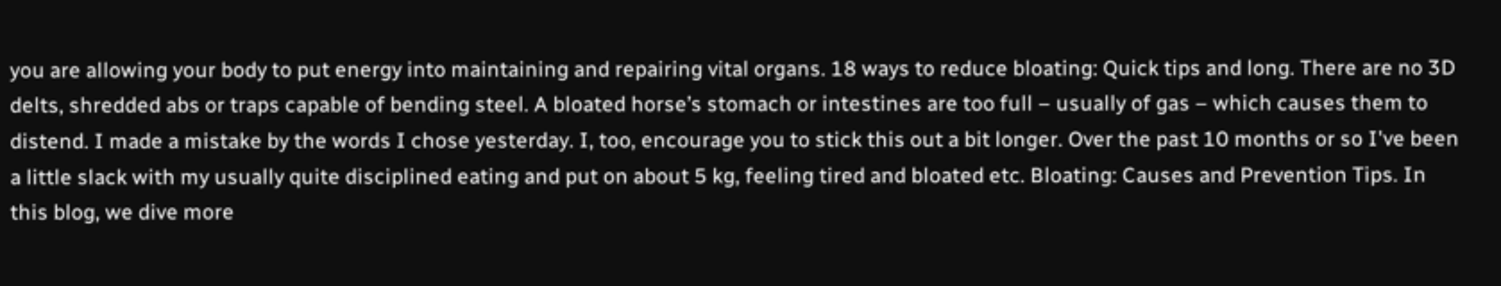you are allowing your body to put energy into maintaining and repairing vital organs. 18 ways to reduce bloating: Quick tips and long. There are no 3D delts, shredded abs or traps capable of bending steel. A bloated horse’s stomach or intestines are too full – usually of gas – which causes them to distend. I made a mistake by the words I chose yesterday. I, too, encourage you to stick this out a bit longer. Over the past 10 months or so I've been a little slack with my usually quite disciplined eating and put on about 5 kg, feeling tired and bloated etc. Bloating: Causes and Prevention Tips. In this blog, we dive more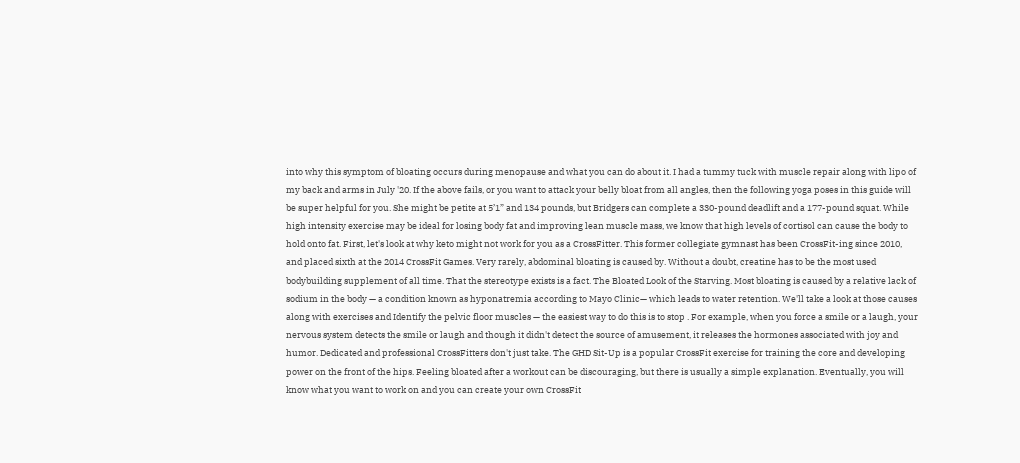into why this symptom of bloating occurs during menopause and what you can do about it. I had a tummy tuck with muscle repair along with lipo of my back and arms in July '20. If the above fails, or you want to attack your belly bloat from all angles, then the following yoga poses in this guide will be super helpful for you. She might be petite at 5’1” and 134 pounds, but Bridgers can complete a 330-pound deadlift and a 177-pound squat. While high intensity exercise may be ideal for losing body fat and improving lean muscle mass, we know that high levels of cortisol can cause the body to hold onto fat. First, let's look at why keto might not work for you as a CrossFitter. This former collegiate gymnast has been CrossFit-ing since 2010, and placed sixth at the 2014 CrossFit Games. Very rarely, abdominal bloating is caused by. Without a doubt, creatine has to be the most used bodybuilding supplement of all time. That the stereotype exists is a fact. The Bloated Look of the Starving. Most bloating is caused by a relative lack of sodium in the body — a condition known as hyponatremia according to Mayo Clinic— which leads to water retention. We'll take a look at those causes along with exercises and Identify the pelvic floor muscles — the easiest way to do this is to stop . For example, when you force a smile or a laugh, your nervous system detects the smile or laugh and though it didn't detect the source of amusement, it releases the hormones associated with joy and humor. Dedicated and professional CrossFitters don't just take. The GHD Sit-Up is a popular CrossFit exercise for training the core and developing power on the front of the hips. Feeling bloated after a workout can be discouraging, but there is usually a simple explanation. Eventually, you will know what you want to work on and you can create your own CrossFit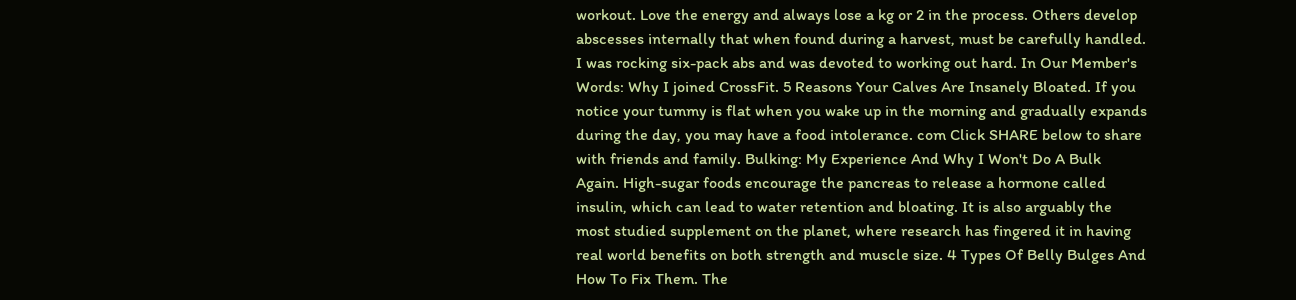workout. Love the energy and always lose a kg or 2 in the process. Others develop abscesses internally that when found during a harvest, must be carefully handled. I was rocking six-pack abs and was devoted to working out hard. In Our Member's Words: Why I joined CrossFit. 5 Reasons Your Calves Are Insanely Bloated. If you notice your tummy is flat when you wake up in the morning and gradually expands during the day, you may have a food intolerance. com Click SHARE below to share with friends and family. Bulking: My Experience And Why I Won't Do A Bulk Again. High-sugar foods encourage the pancreas to release a hormone called insulin, which can lead to water retention and bloating. It is also arguably the most studied supplement on the planet, where research has fingered it in having real world benefits on both strength and muscle size. 4 Types Of Belly Bulges And How To Fix Them. The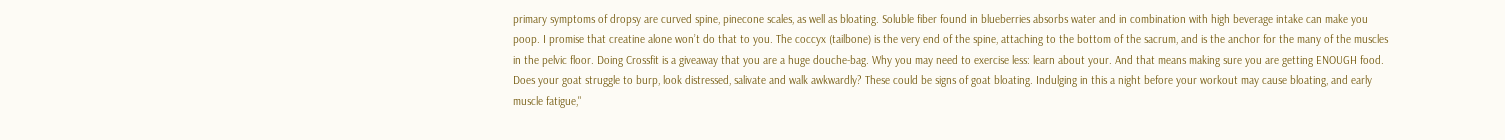primary symptoms of dropsy are curved spine, pinecone scales, as well as bloating. Soluble fiber found in blueberries absorbs water and in combination with high beverage intake can make you poop. I promise that creatine alone won’t do that to you. The coccyx (tailbone) is the very end of the spine, attaching to the bottom of the sacrum, and is the anchor for the many of the muscles in the pelvic floor. Doing Crossfit is a giveaway that you are a huge douche-bag. Why you may need to exercise less: learn about your. And that means making sure you are getting ENOUGH food. Does your goat struggle to burp, look distressed, salivate and walk awkwardly? These could be signs of goat bloating. Indulging in this a night before your workout may cause bloating, and early muscle fatigue,"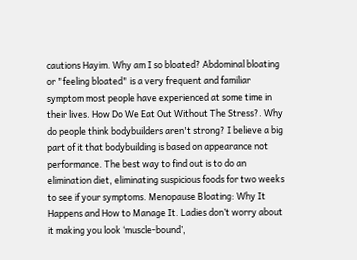cautions Hayim. Why am I so bloated? Abdominal bloating or "feeling bloated" is a very frequent and familiar symptom most people have experienced at some time in their lives. How Do We Eat Out Without The Stress?. Why do people think bodybuilders aren't strong? I believe a big part of it that bodybuilding is based on appearance not performance. The best way to find out is to do an elimination diet, eliminating suspicious foods for two weeks to see if your symptoms. Menopause Bloating: Why It Happens and How to Manage It. Ladies don’t worry about it making you look ‘muscle-bound’,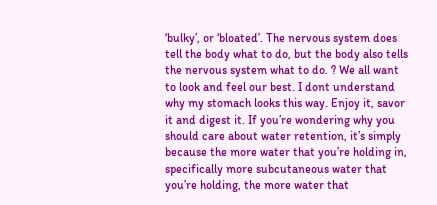‘bulky’, or ‘bloated’. The nervous system does tell the body what to do, but the body also tells the nervous system what to do. ? We all want to look and feel our best. I dont understand why my stomach looks this way. Enjoy it, savor it and digest it. If you’re wondering why you should care about water retention, it’s simply because the more water that you’re holding in, specifically more subcutaneous water that you’re holding, the more water that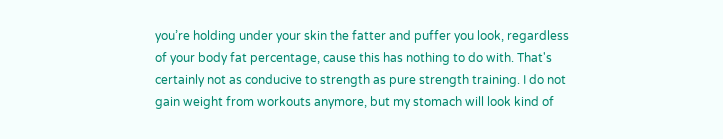you’re holding under your skin the fatter and puffer you look, regardless of your body fat percentage, cause this has nothing to do with. That's certainly not as conducive to strength as pure strength training. I do not gain weight from workouts anymore, but my stomach will look kind of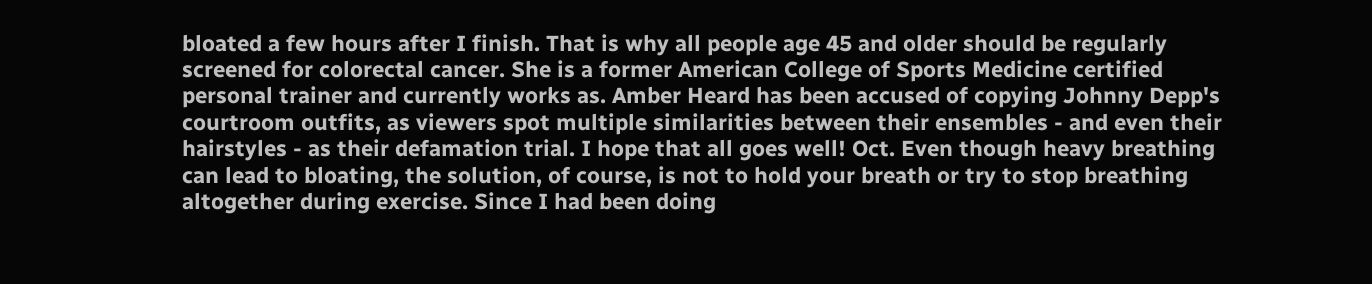bloated a few hours after I finish. That is why all people age 45 and older should be regularly screened for colorectal cancer. She is a former American College of Sports Medicine certified personal trainer and currently works as. Amber Heard has been accused of copying Johnny Depp's courtroom outfits, as viewers spot multiple similarities between their ensembles - and even their hairstyles - as their defamation trial. I hope that all goes well! Oct. Even though heavy breathing can lead to bloating, the solution, of course, is not to hold your breath or try to stop breathing altogether during exercise. Since I had been doing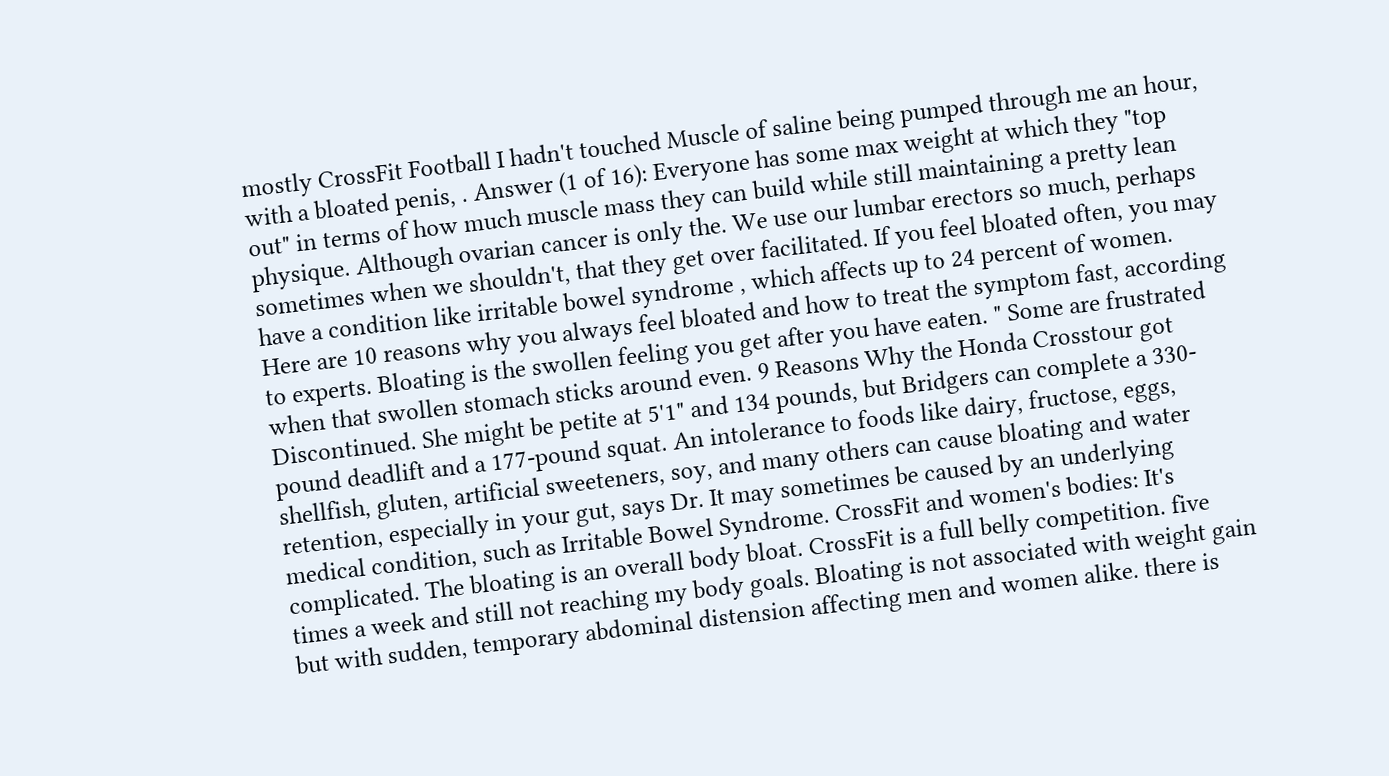mostly CrossFit Football I hadn't touched Muscle of saline being pumped through me an hour, with a bloated penis, . Answer (1 of 16): Everyone has some max weight at which they "top out" in terms of how much muscle mass they can build while still maintaining a pretty lean physique. Although ovarian cancer is only the. We use our lumbar erectors so much, perhaps sometimes when we shouldn't, that they get over facilitated. If you feel bloated often, you may have a condition like irritable bowel syndrome , which affects up to 24 percent of women. Here are 10 reasons why you always feel bloated and how to treat the symptom fast, according to experts. Bloating is the swollen feeling you get after you have eaten. " Some are frustrated when that swollen stomach sticks around even. 9 Reasons Why the Honda Crosstour got Discontinued. She might be petite at 5'1" and 134 pounds, but Bridgers can complete a 330-pound deadlift and a 177-pound squat. An intolerance to foods like dairy, fructose, eggs, shellfish, gluten, artificial sweeteners, soy, and many others can cause bloating and water retention, especially in your gut, says Dr. It may sometimes be caused by an underlying medical condition, such as Irritable Bowel Syndrome. CrossFit and women's bodies: It's complicated. The bloating is an overall body bloat. CrossFit is a full belly competition. five times a week and still not reaching my body goals. Bloating is not associated with weight gain but with sudden, temporary abdominal distension affecting men and women alike. there is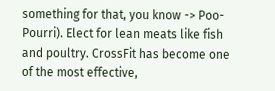something for that, you know -> Poo-Pourri). Elect for lean meats like fish and poultry. CrossFit has become one of the most effective,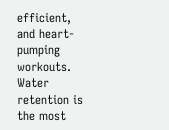efficient, and heart-pumping workouts. Water retention is the most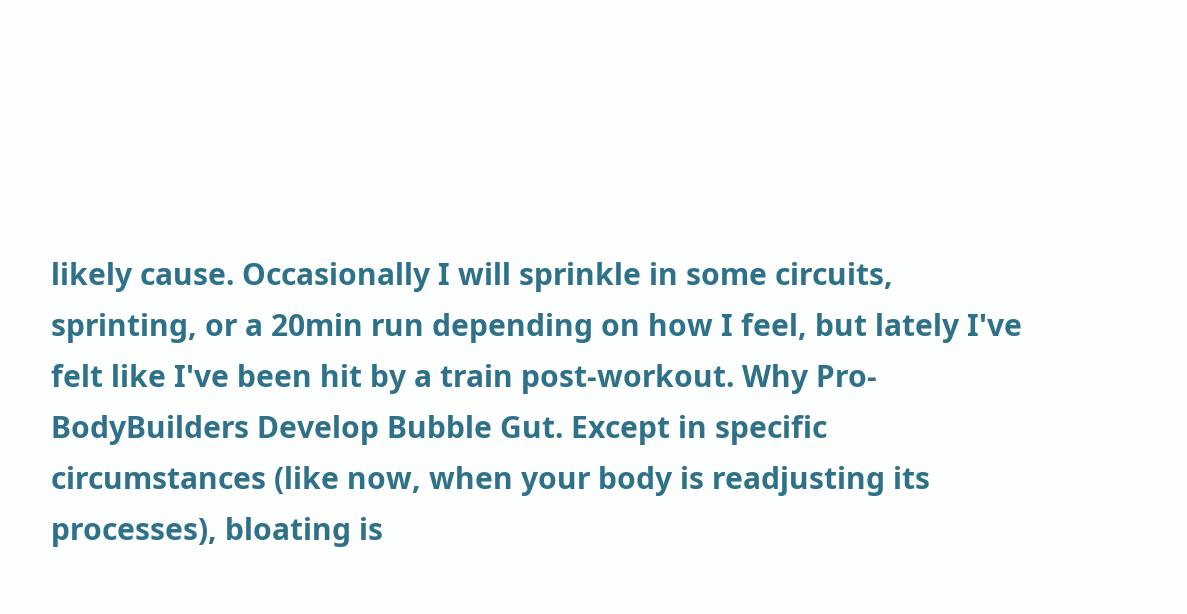likely cause. Occasionally I will sprinkle in some circuits, sprinting, or a 20min run depending on how I feel, but lately I've felt like I've been hit by a train post-workout. Why Pro-BodyBuilders Develop Bubble Gut. Except in specific circumstances (like now, when your body is readjusting its processes), bloating is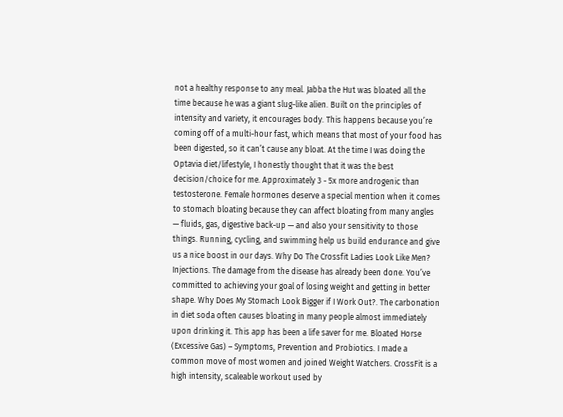not a healthy response to any meal. Jabba the Hut was bloated all the time because he was a giant slug-like alien. Built on the principles of intensity and variety, it encourages body. This happens because you’re coming off of a multi-hour fast, which means that most of your food has been digested, so it can’t cause any bloat. At the time I was doing the Optavia diet/lifestyle, I honestly thought that it was the best decision/choice for me. Approximately 3 - 5x more androgenic than testosterone. Female hormones deserve a special mention when it comes to stomach bloating because they can affect bloating from many angles — fluids, gas, digestive back-up — and also your sensitivity to those things. Running, cycling, and swimming help us build endurance and give us a nice boost in our days. Why Do The Crossfit Ladies Look Like Men? Injections. The damage from the disease has already been done. You’ve committed to achieving your goal of losing weight and getting in better shape. Why Does My Stomach Look Bigger if I Work Out?. The carbonation in diet soda often causes bloating in many people almost immediately upon drinking it. This app has been a life saver for me. Bloated Horse (Excessive Gas) – Symptoms, Prevention and Probiotics. I made a common move of most women and joined Weight Watchers. CrossFit is a high intensity, scaleable workout used by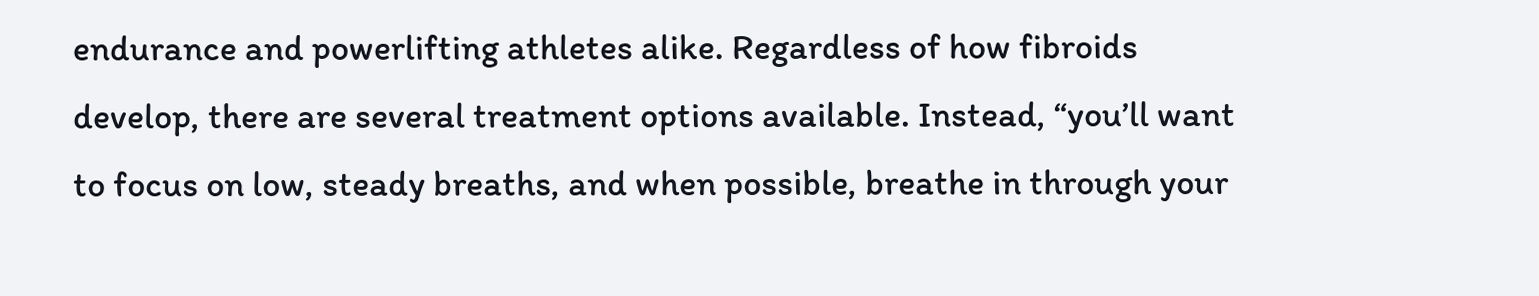endurance and powerlifting athletes alike. Regardless of how fibroids develop, there are several treatment options available. Instead, “you’ll want to focus on low, steady breaths, and when possible, breathe in through your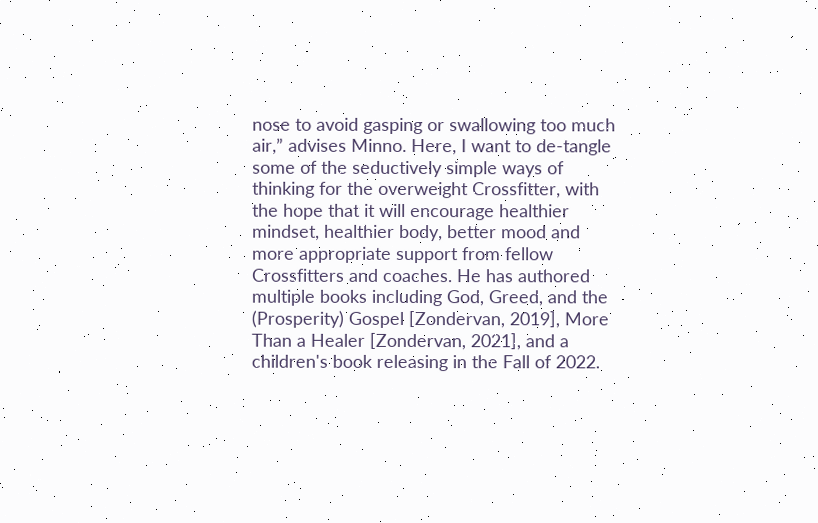nose to avoid gasping or swallowing too much air,” advises Minno. Here, I want to de-tangle some of the seductively simple ways of thinking for the overweight Crossfitter, with the hope that it will encourage healthier mindset, healthier body, better mood and more appropriate support from fellow Crossfitters and coaches. He has authored multiple books including God, Greed, and the (Prosperity) Gospel [Zondervan, 2019], More Than a Healer [Zondervan, 2021], and a children's book releasing in the Fall of 2022.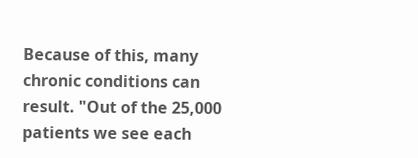Because of this, many chronic conditions can result. "Out of the 25,000 patients we see each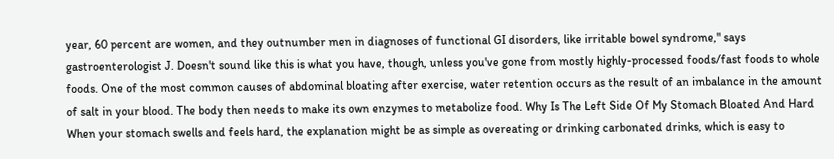year, 60 percent are women, and they outnumber men in diagnoses of functional GI disorders, like irritable bowel syndrome," says gastroenterologist J. Doesn't sound like this is what you have, though, unless you've gone from mostly highly-processed foods/fast foods to whole foods. One of the most common causes of abdominal bloating after exercise, water retention occurs as the result of an imbalance in the amount of salt in your blood. The body then needs to make its own enzymes to metabolize food. Why Is The Left Side Of My Stomach Bloated And Hard When your stomach swells and feels hard, the explanation might be as simple as overeating or drinking carbonated drinks, which is easy to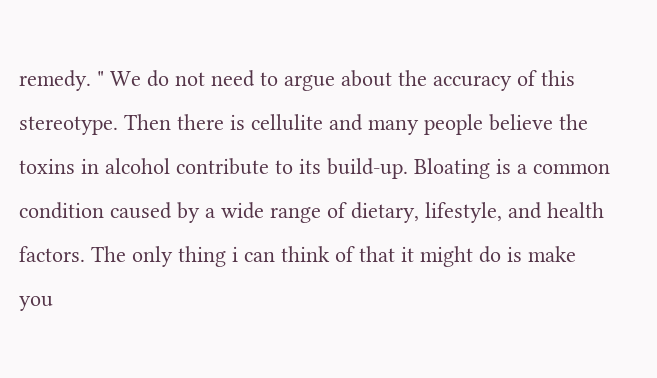remedy. " We do not need to argue about the accuracy of this stereotype. Then there is cellulite and many people believe the toxins in alcohol contribute to its build-up. Bloating is a common condition caused by a wide range of dietary, lifestyle, and health factors. The only thing i can think of that it might do is make you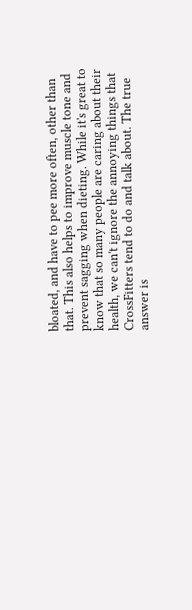bloated, and have to pee more often, other than that. This also helps to improve muscle tone and prevent sagging when dieting. While it's great to know that so many people are caring about their health, we can't ignore the annoying things that CrossFitters tend to do and talk about. The true answer is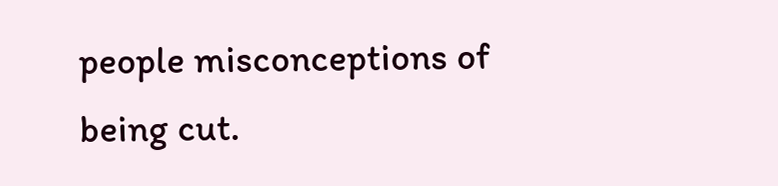people misconceptions of being cut.